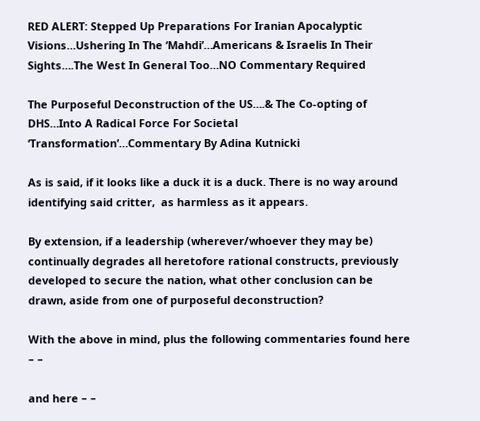RED ALERT: Stepped Up Preparations For Iranian Apocalyptic Visions…Ushering In The ‘Mahdi’…Americans & Israelis In Their Sights….The West In General Too…NO Commentary Required

The Purposeful Deconstruction of the US….& The Co-opting of DHS…Into A Radical Force For Societal ‘Transformation’…Commentary By Adina Kutnicki

As is said, if it looks like a duck it is a duck. There is no way around identifying said critter,  as harmless as it appears.

By extension, if a leadership (wherever/whoever they may be) continually degrades all heretofore rational constructs, previously developed to secure the nation, what other conclusion can be drawn, aside from one of purposeful deconstruction?

With the above in mind, plus the following commentaries found here – –

and here – –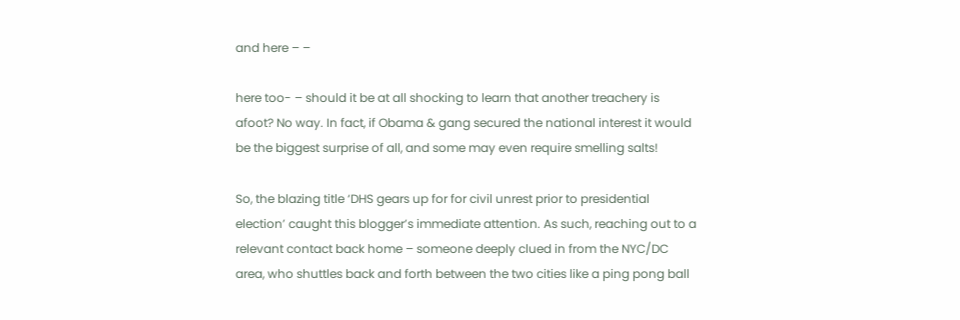and here – –

here too- – should it be at all shocking to learn that another treachery is afoot? No way. In fact, if Obama & gang secured the national interest it would be the biggest surprise of all, and some may even require smelling salts!

So, the blazing title ‘DHS gears up for for civil unrest prior to presidential election’ caught this blogger’s immediate attention. As such, reaching out to a relevant contact back home – someone deeply clued in from the NYC/DC area, who shuttles back and forth between the two cities like a ping pong ball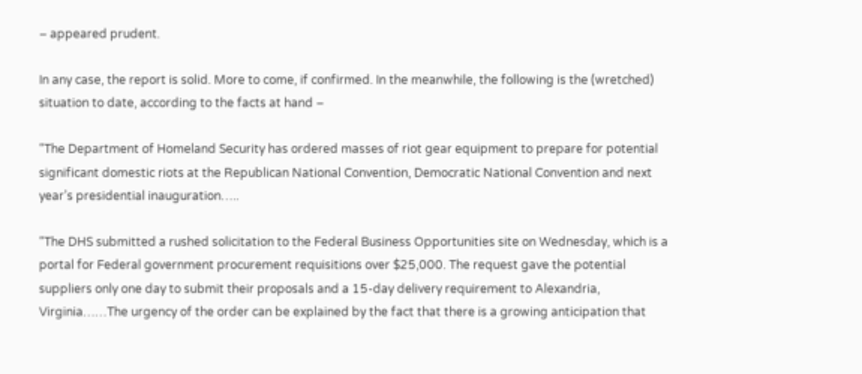– appeared prudent.

In any case, the report is solid. More to come, if confirmed. In the meanwhile, the following is the (wretched) situation to date, according to the facts at hand –

“The Department of Homeland Security has ordered masses of riot gear equipment to prepare for potential significant domestic riots at the Republican National Convention, Democratic National Convention and next year’s presidential inauguration…..

“The DHS submitted a rushed solicitation to the Federal Business Opportunities site on Wednesday, which is a portal for Federal government procurement requisitions over $25,000. The request gave the potential suppliers only one day to submit their proposals and a 15-day delivery requirement to Alexandria, Virginia……The urgency of the order can be explained by the fact that there is a growing anticipation that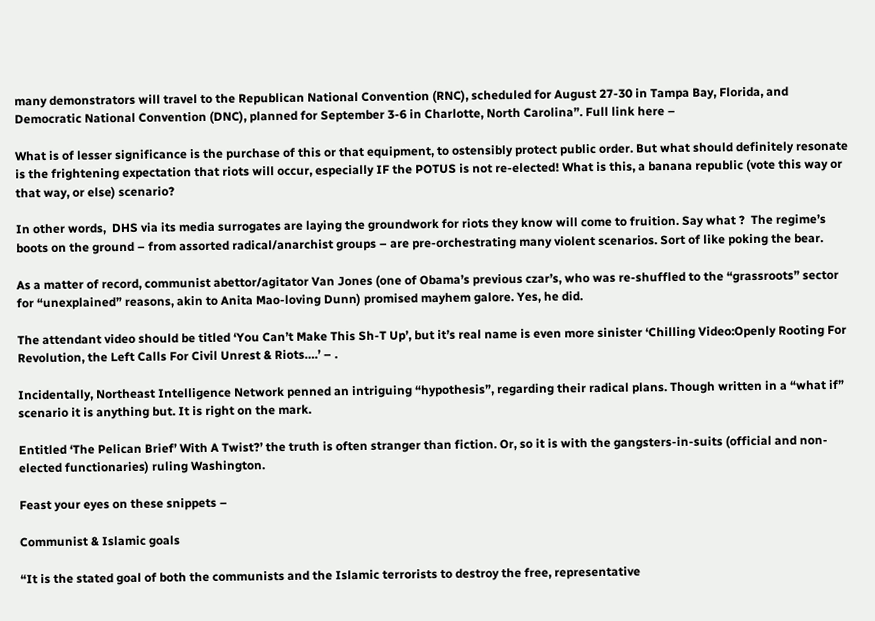many demonstrators will travel to the Republican National Convention (RNC), scheduled for August 27-30 in Tampa Bay, Florida, and Democratic National Convention (DNC), planned for September 3-6 in Charlotte, North Carolina”. Full link here –

What is of lesser significance is the purchase of this or that equipment, to ostensibly protect public order. But what should definitely resonate is the frightening expectation that riots will occur, especially IF the POTUS is not re-elected! What is this, a banana republic (vote this way or that way, or else) scenario?

In other words,  DHS via its media surrogates are laying the groundwork for riots they know will come to fruition. Say what ?  The regime’s boots on the ground – from assorted radical/anarchist groups – are pre-orchestrating many violent scenarios. Sort of like poking the bear.

As a matter of record, communist abettor/agitator Van Jones (one of Obama’s previous czar’s, who was re-shuffled to the “grassroots” sector for “unexplained” reasons, akin to Anita Mao-loving Dunn) promised mayhem galore. Yes, he did.

The attendant video should be titled ‘You Can’t Make This Sh-T Up’, but it’s real name is even more sinister ‘Chilling Video:Openly Rooting For Revolution, the Left Calls For Civil Unrest & Riots….’ – .

Incidentally, Northeast Intelligence Network penned an intriguing “hypothesis”, regarding their radical plans. Though written in a “what if” scenario it is anything but. It is right on the mark.

Entitled ‘The Pelican Brief’ With A Twist?’ the truth is often stranger than fiction. Or, so it is with the gangsters-in-suits (official and non-elected functionaries) ruling Washington.

Feast your eyes on these snippets –

Communist & Islamic goals

“It is the stated goal of both the communists and the Islamic terrorists to destroy the free, representative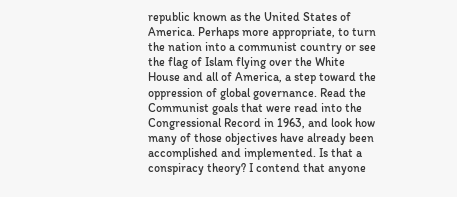republic known as the United States of America. Perhaps more appropriate, to turn the nation into a communist country or see the flag of Islam flying over the White House and all of America, a step toward the oppression of global governance. Read the Communist goals that were read into the Congressional Record in 1963, and look how many of those objectives have already been accomplished and implemented. Is that a conspiracy theory? I contend that anyone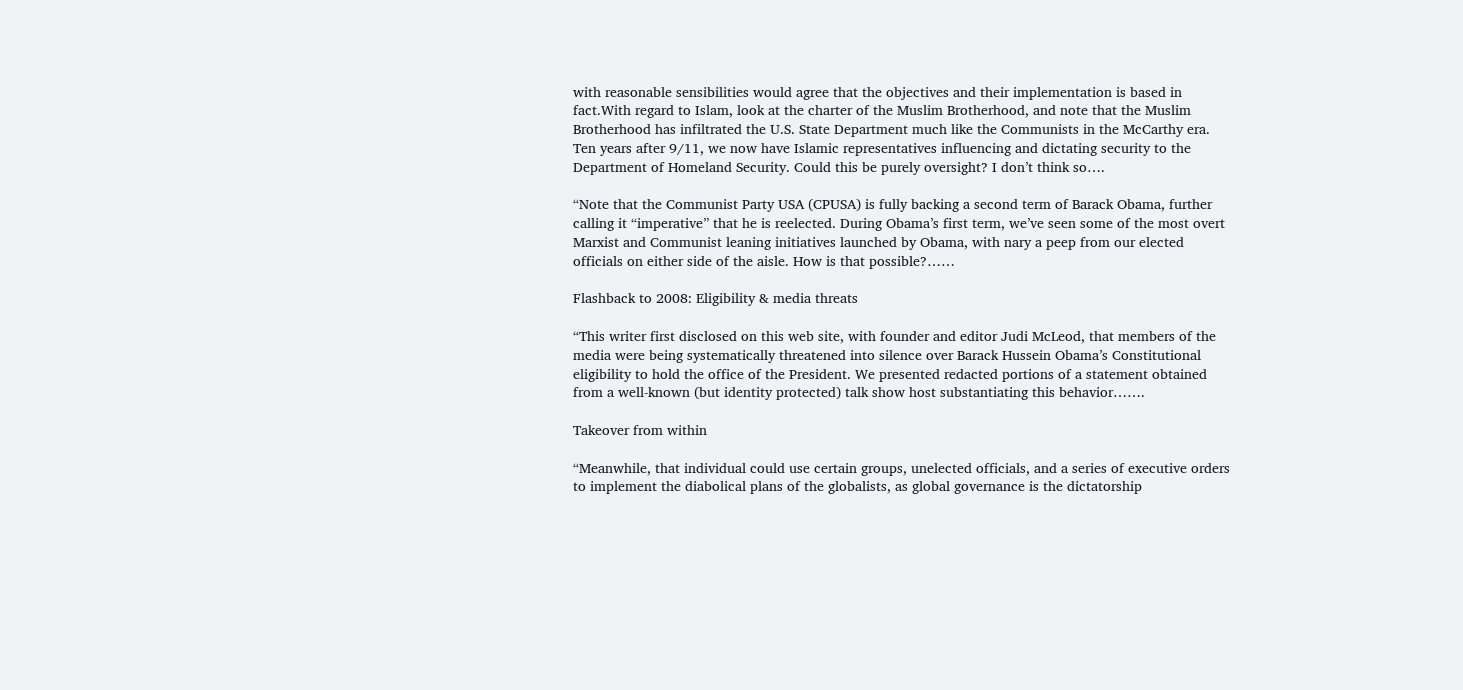with reasonable sensibilities would agree that the objectives and their implementation is based in fact.With regard to Islam, look at the charter of the Muslim Brotherhood, and note that the Muslim Brotherhood has infiltrated the U.S. State Department much like the Communists in the McCarthy era. Ten years after 9/11, we now have Islamic representatives influencing and dictating security to the Department of Homeland Security. Could this be purely oversight? I don’t think so….

“Note that the Communist Party USA (CPUSA) is fully backing a second term of Barack Obama, further calling it “imperative” that he is reelected. During Obama’s first term, we’ve seen some of the most overt Marxist and Communist leaning initiatives launched by Obama, with nary a peep from our elected officials on either side of the aisle. How is that possible?……

Flashback to 2008: Eligibility & media threats

“This writer first disclosed on this web site, with founder and editor Judi McLeod, that members of the media were being systematically threatened into silence over Barack Hussein Obama’s Constitutional eligibility to hold the office of the President. We presented redacted portions of a statement obtained from a well-known (but identity protected) talk show host substantiating this behavior…….

Takeover from within

“Meanwhile, that individual could use certain groups, unelected officials, and a series of executive orders to implement the diabolical plans of the globalists, as global governance is the dictatorship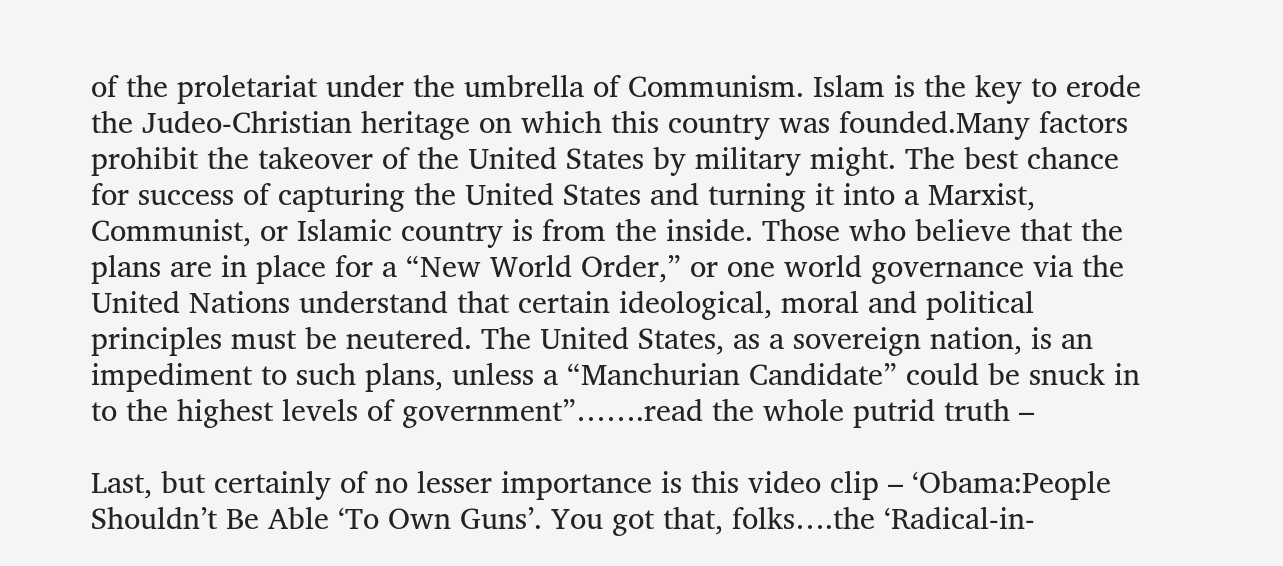of the proletariat under the umbrella of Communism. Islam is the key to erode the Judeo-Christian heritage on which this country was founded.Many factors prohibit the takeover of the United States by military might. The best chance for success of capturing the United States and turning it into a Marxist, Communist, or Islamic country is from the inside. Those who believe that the plans are in place for a “New World Order,” or one world governance via the United Nations understand that certain ideological, moral and political principles must be neutered. The United States, as a sovereign nation, is an impediment to such plans, unless a “Manchurian Candidate” could be snuck in to the highest levels of government”…….read the whole putrid truth –

Last, but certainly of no lesser importance is this video clip – ‘Obama:People Shouldn’t Be Able ‘To Own Guns’. You got that, folks….the ‘Radical-in-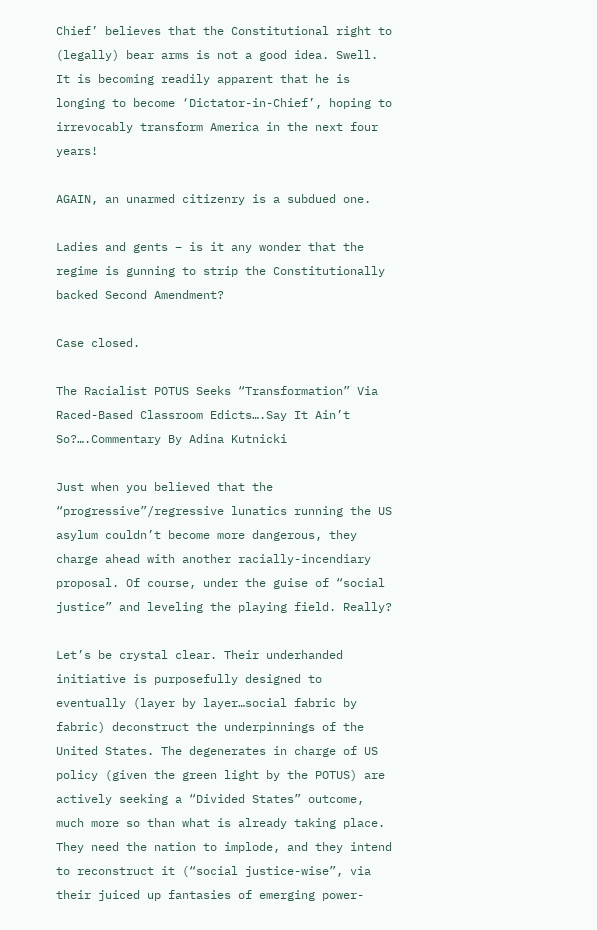Chief’ believes that the Constitutional right to (legally) bear arms is not a good idea. Swell. It is becoming readily apparent that he is longing to become ‘Dictator-in-Chief’, hoping to irrevocably transform America in the next four years!

AGAIN, an unarmed citizenry is a subdued one.

Ladies and gents – is it any wonder that the regime is gunning to strip the Constitutionally backed Second Amendment?

Case closed.

The Racialist POTUS Seeks “Transformation” Via Raced-Based Classroom Edicts….Say It Ain’t So?….Commentary By Adina Kutnicki

Just when you believed that the “progressive”/regressive lunatics running the US asylum couldn’t become more dangerous, they charge ahead with another racially-incendiary proposal. Of course, under the guise of “social justice” and leveling the playing field. Really?

Let’s be crystal clear. Their underhanded initiative is purposefully designed to eventually (layer by layer…social fabric by fabric) deconstruct the underpinnings of the United States. The degenerates in charge of US policy (given the green light by the POTUS) are actively seeking a “Divided States” outcome, much more so than what is already taking place. They need the nation to implode, and they intend to reconstruct it (“social justice-wise”, via their juiced up fantasies of emerging power-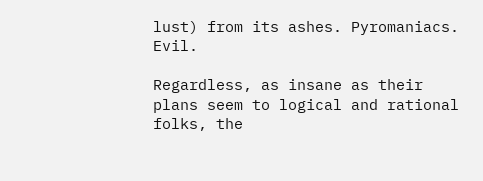lust) from its ashes. Pyromaniacs. Evil.

Regardless, as insane as their plans seem to logical and rational folks, the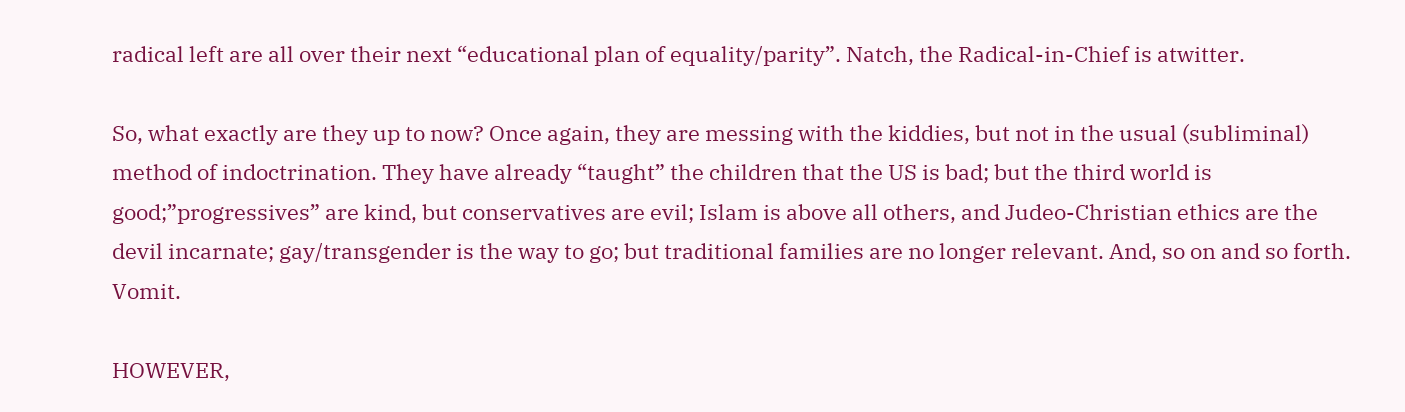radical left are all over their next “educational plan of equality/parity”. Natch, the Radical-in-Chief is atwitter.

So, what exactly are they up to now? Once again, they are messing with the kiddies, but not in the usual (subliminal) method of indoctrination. They have already “taught” the children that the US is bad; but the third world is good;”progressives” are kind, but conservatives are evil; Islam is above all others, and Judeo-Christian ethics are the devil incarnate; gay/transgender is the way to go; but traditional families are no longer relevant. And, so on and so forth. Vomit.

HOWEVER,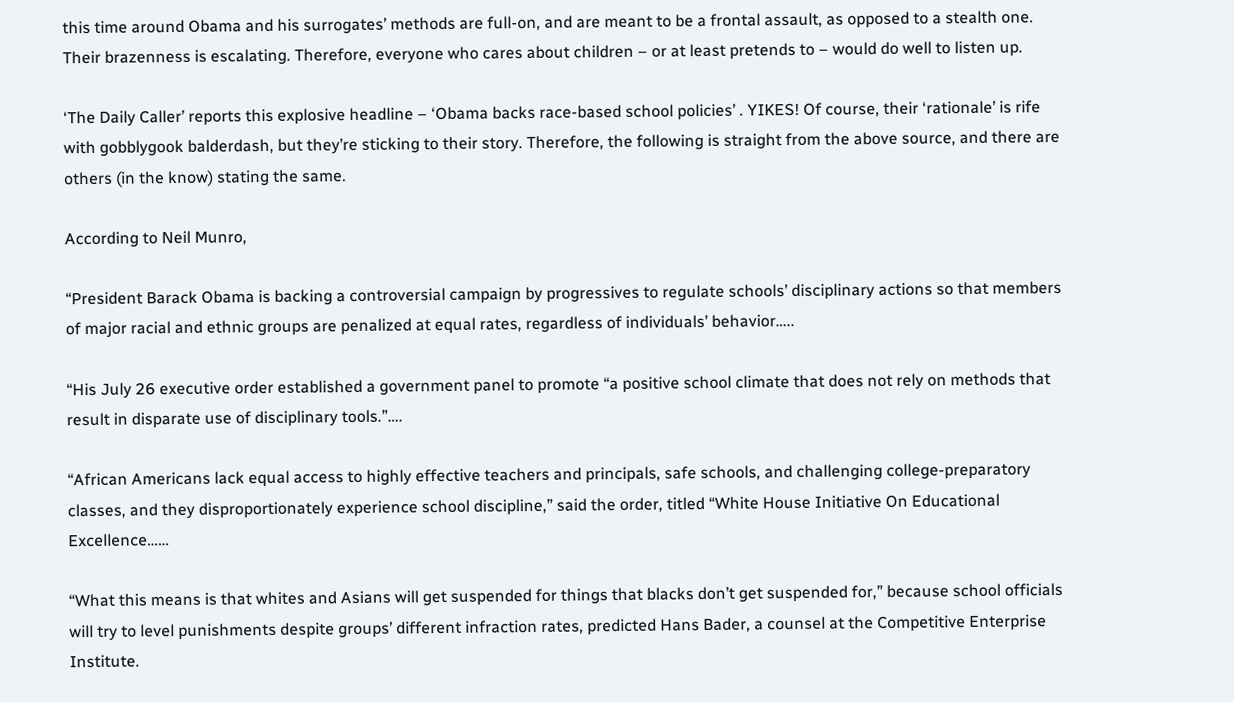this time around Obama and his surrogates’ methods are full-on, and are meant to be a frontal assault, as opposed to a stealth one. Their brazenness is escalating. Therefore, everyone who cares about children – or at least pretends to – would do well to listen up.

‘The Daily Caller’ reports this explosive headline – ‘Obama backs race-based school policies’ . YIKES! Of course, their ‘rationale’ is rife with gobblygook balderdash, but they’re sticking to their story. Therefore, the following is straight from the above source, and there are others (in the know) stating the same.

According to Neil Munro,

“President Barack Obama is backing a controversial campaign by progressives to regulate schools’ disciplinary actions so that members of major racial and ethnic groups are penalized at equal rates, regardless of individuals’ behavior…..

“His July 26 executive order established a government panel to promote “a positive school climate that does not rely on methods that result in disparate use of disciplinary tools.”….

“African Americans lack equal access to highly effective teachers and principals, safe schools, and challenging college-preparatory classes, and they disproportionately experience school discipline,” said the order, titled “White House Initiative On Educational Excellence……

“What this means is that whites and Asians will get suspended for things that blacks don’t get suspended for,” because school officials will try to level punishments despite groups’ different infraction rates, predicted Hans Bader, a counsel at the Competitive Enterprise Institute.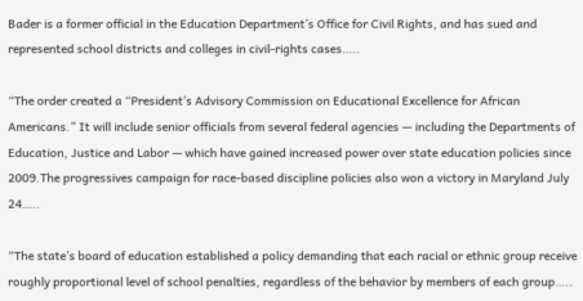Bader is a former official in the Education Department’s Office for Civil Rights, and has sued and represented school districts and colleges in civil-rights cases…..

“The order created a “President’s Advisory Commission on Educational Excellence for African Americans.” It will include senior officials from several federal agencies — including the Departments of Education, Justice and Labor — which have gained increased power over state education policies since 2009.The progressives campaign for race-based discipline policies also won a victory in Maryland July 24…..

“The state’s board of education established a policy demanding that each racial or ethnic group receive roughly proportional level of school penalties, regardless of the behavior by members of each group…..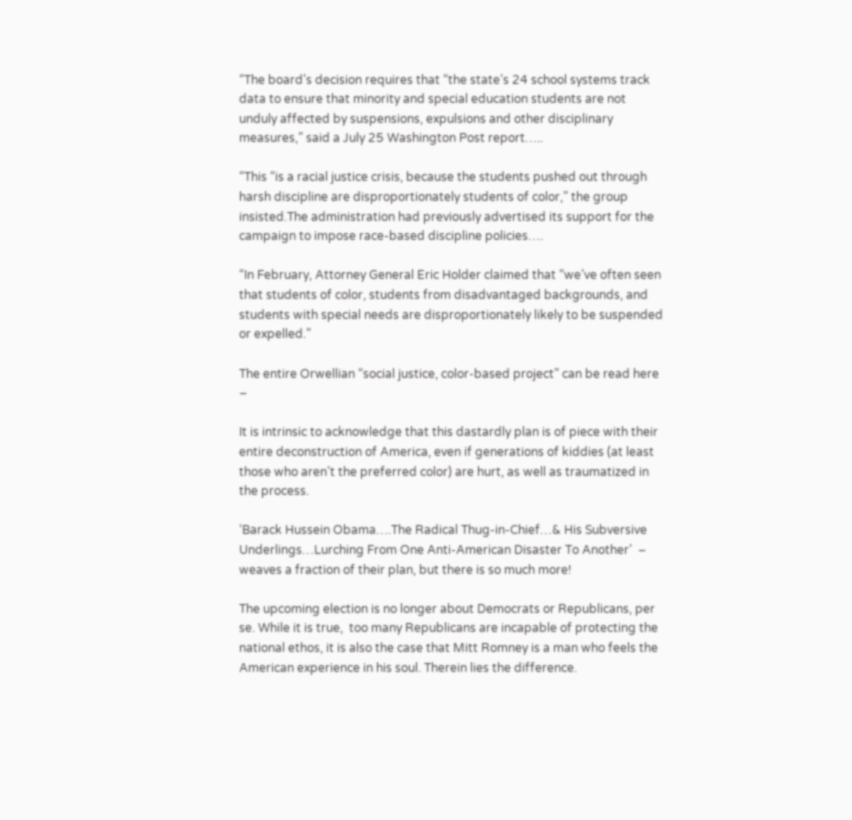“The board’s decision requires that “the state’s 24 school systems track data to ensure that minority and special education students are not unduly affected by suspensions, expulsions and other disciplinary measures,” said a July 25 Washington Post report…..

“This “is a racial justice crisis, because the students pushed out through harsh discipline are disproportionately students of color,” the group insisted.The administration had previously advertised its support for the campaign to impose race-based discipline policies….

“In February, Attorney General Eric Holder claimed that “we’ve often seen that students of color, students from disadvantaged backgrounds, and students with special needs are disproportionately likely to be suspended or expelled.”

The entire Orwellian “social justice, color-based project” can be read here –

It is intrinsic to acknowledge that this dastardly plan is of piece with their entire deconstruction of America, even if generations of kiddies (at least those who aren’t the preferred color) are hurt, as well as traumatized in the process.

‘Barack Hussein Obama….The Radical Thug-in-Chief…& His Subversive Underlings…Lurching From One Anti-American Disaster To Another’  – weaves a fraction of their plan, but there is so much more!

The upcoming election is no longer about Democrats or Republicans, per se. While it is true,  too many Republicans are incapable of protecting the national ethos, it is also the case that Mitt Romney is a man who feels the American experience in his soul. Therein lies the difference.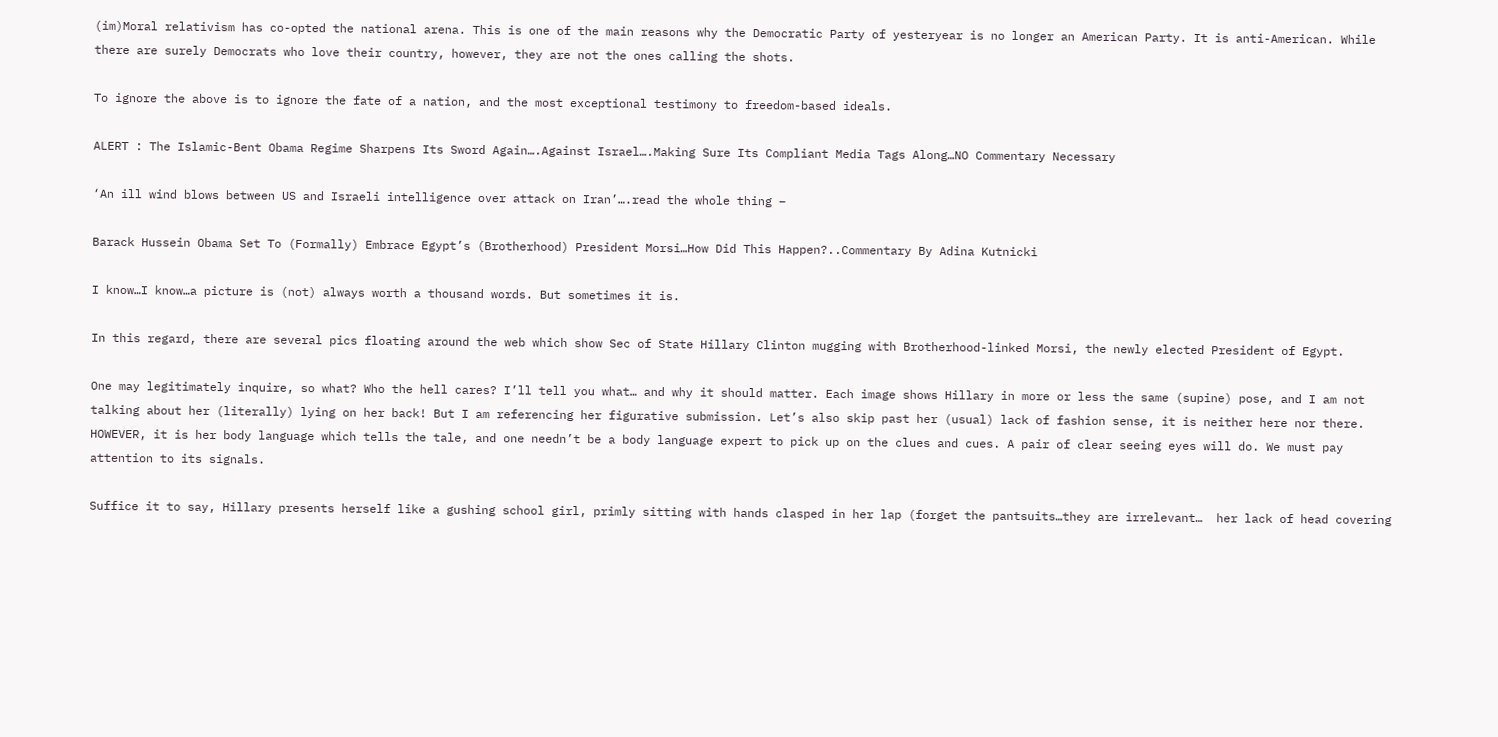(im)Moral relativism has co-opted the national arena. This is one of the main reasons why the Democratic Party of yesteryear is no longer an American Party. It is anti-American. While there are surely Democrats who love their country, however, they are not the ones calling the shots.

To ignore the above is to ignore the fate of a nation, and the most exceptional testimony to freedom-based ideals.

ALERT : The Islamic-Bent Obama Regime Sharpens Its Sword Again….Against Israel….Making Sure Its Compliant Media Tags Along…NO Commentary Necessary

‘An ill wind blows between US and Israeli intelligence over attack on Iran’….read the whole thing –

Barack Hussein Obama Set To (Formally) Embrace Egypt’s (Brotherhood) President Morsi…How Did This Happen?..Commentary By Adina Kutnicki

I know…I know…a picture is (not) always worth a thousand words. But sometimes it is.

In this regard, there are several pics floating around the web which show Sec of State Hillary Clinton mugging with Brotherhood-linked Morsi, the newly elected President of Egypt.

One may legitimately inquire, so what? Who the hell cares? I’ll tell you what… and why it should matter. Each image shows Hillary in more or less the same (supine) pose, and I am not talking about her (literally) lying on her back! But I am referencing her figurative submission. Let’s also skip past her (usual) lack of fashion sense, it is neither here nor there. HOWEVER, it is her body language which tells the tale, and one needn’t be a body language expert to pick up on the clues and cues. A pair of clear seeing eyes will do. We must pay attention to its signals.

Suffice it to say, Hillary presents herself like a gushing school girl, primly sitting with hands clasped in her lap (forget the pantsuits…they are irrelevant…  her lack of head covering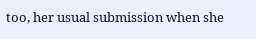too, her usual submission when she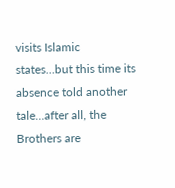visits Islamic states…but this time its absence told another tale…after all, the Brothers are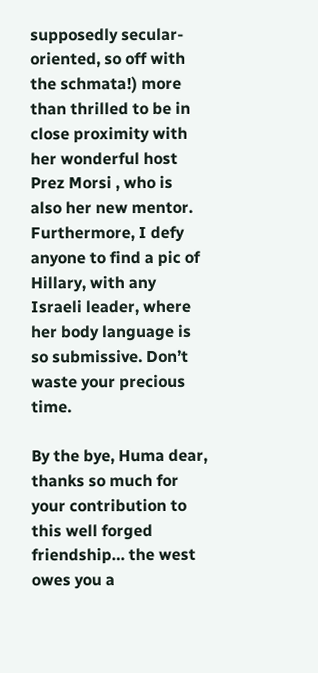supposedly secular-oriented, so off with the schmata!) more than thrilled to be in close proximity with her wonderful host Prez Morsi , who is also her new mentor. Furthermore, I defy anyone to find a pic of Hillary, with any Israeli leader, where her body language is so submissive. Don’t waste your precious time.

By the bye, Huma dear, thanks so much for your contribution to this well forged friendship… the west owes you a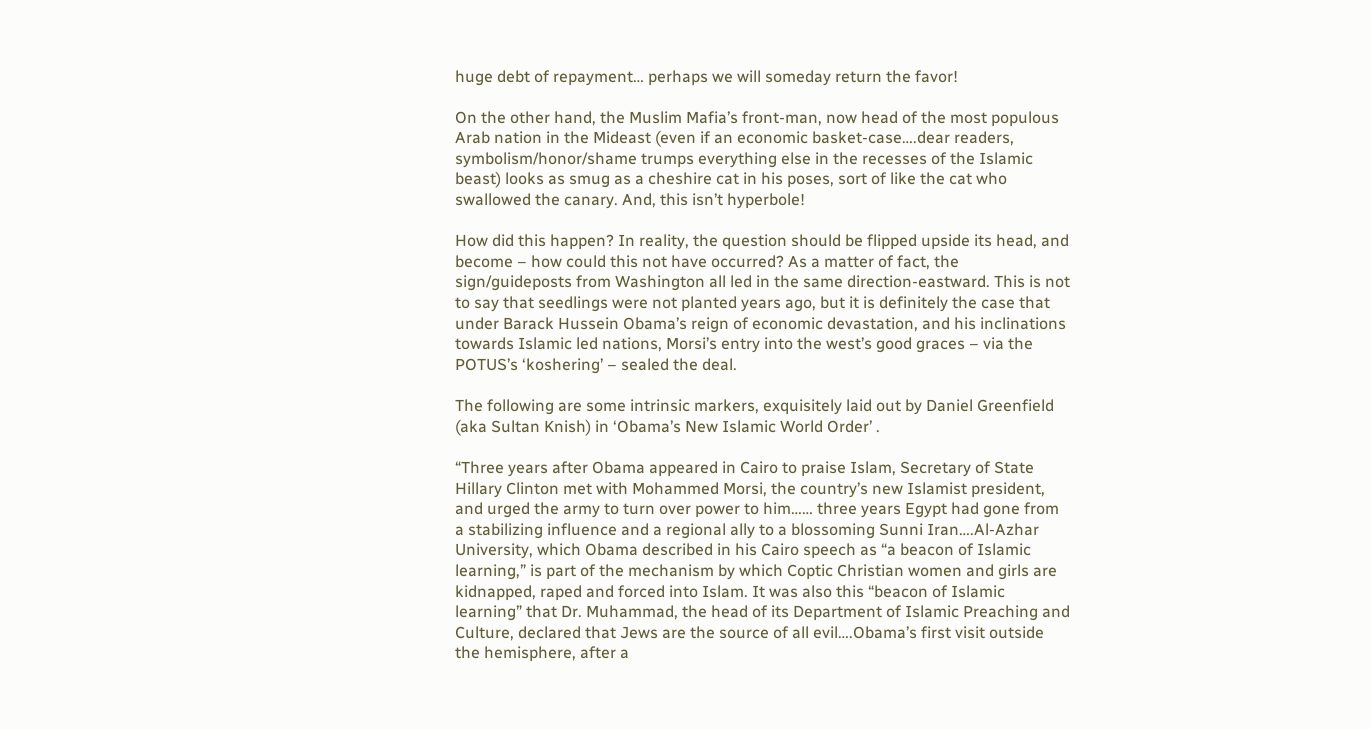huge debt of repayment… perhaps we will someday return the favor!

On the other hand, the Muslim Mafia’s front-man, now head of the most populous Arab nation in the Mideast (even if an economic basket-case….dear readers, symbolism/honor/shame trumps everything else in the recesses of the Islamic beast) looks as smug as a cheshire cat in his poses, sort of like the cat who swallowed the canary. And, this isn’t hyperbole!

How did this happen? In reality, the question should be flipped upside its head, and become – how could this not have occurred? As a matter of fact, the sign/guideposts from Washington all led in the same direction-eastward. This is not to say that seedlings were not planted years ago, but it is definitely the case that under Barack Hussein Obama’s reign of economic devastation, and his inclinations towards Islamic led nations, Morsi’s entry into the west’s good graces – via the POTUS’s ‘koshering’ – sealed the deal.

The following are some intrinsic markers, exquisitely laid out by Daniel Greenfield (aka Sultan Knish) in ‘Obama’s New Islamic World Order’ .

“Three years after Obama appeared in Cairo to praise Islam, Secretary of State Hillary Clinton met with Mohammed Morsi, the country’s new Islamist president, and urged the army to turn over power to him…… three years Egypt had gone from a stabilizing influence and a regional ally to a blossoming Sunni Iran….Al-Azhar University, which Obama described in his Cairo speech as “a beacon of Islamic learning,” is part of the mechanism by which Coptic Christian women and girls are kidnapped, raped and forced into Islam. It was also this “beacon of Islamic learning” that Dr. Muhammad, the head of its Department of Islamic Preaching and Culture, declared that Jews are the source of all evil….Obama’s first visit outside the hemisphere, after a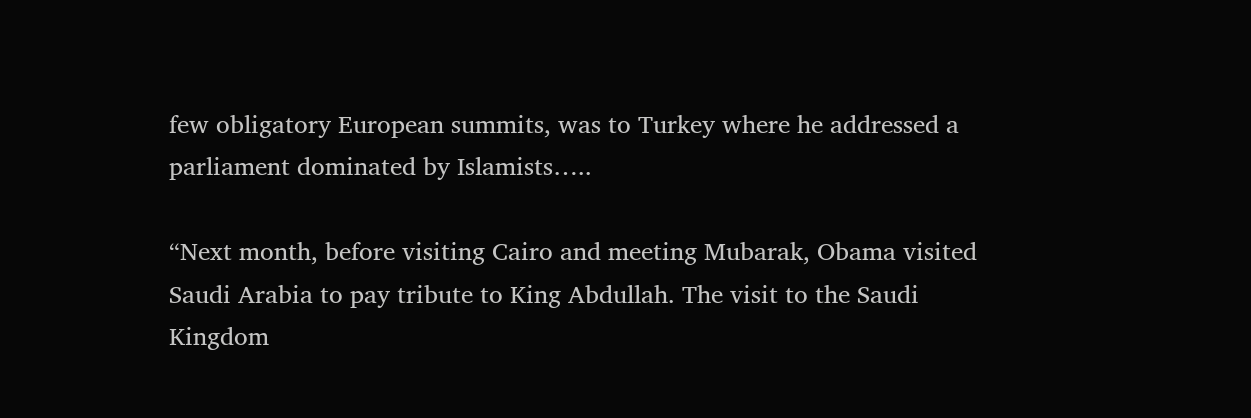few obligatory European summits, was to Turkey where he addressed a parliament dominated by Islamists…..

“Next month, before visiting Cairo and meeting Mubarak, Obama visited Saudi Arabia to pay tribute to King Abdullah. The visit to the Saudi Kingdom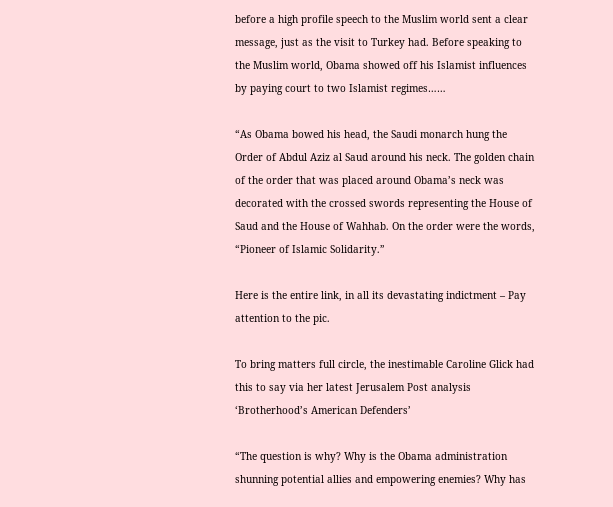before a high profile speech to the Muslim world sent a clear message, just as the visit to Turkey had. Before speaking to the Muslim world, Obama showed off his Islamist influences by paying court to two Islamist regimes……

“As Obama bowed his head, the Saudi monarch hung the Order of Abdul Aziz al Saud around his neck. The golden chain of the order that was placed around Obama’s neck was decorated with the crossed swords representing the House of Saud and the House of Wahhab. On the order were the words, “Pioneer of Islamic Solidarity.”

Here is the entire link, in all its devastating indictment – Pay attention to the pic.

To bring matters full circle, the inestimable Caroline Glick had this to say via her latest Jerusalem Post analysis ‘Brotherhood’s American Defenders’

“The question is why? Why is the Obama administration shunning potential allies and empowering enemies? Why has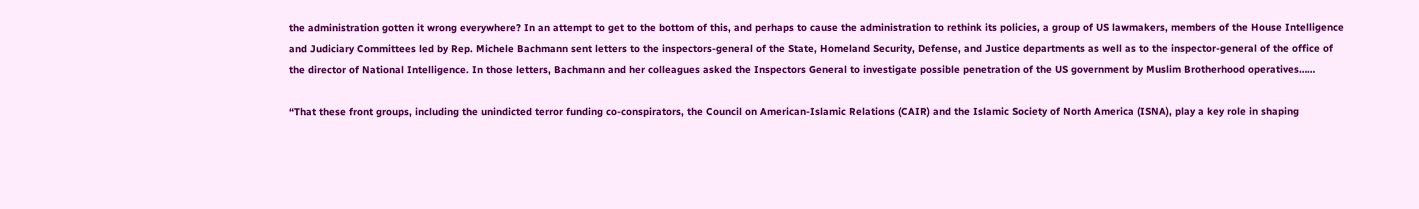the administration gotten it wrong everywhere? In an attempt to get to the bottom of this, and perhaps to cause the administration to rethink its policies, a group of US lawmakers, members of the House Intelligence and Judiciary Committees led by Rep. Michele Bachmann sent letters to the inspectors-general of the State, Homeland Security, Defense, and Justice departments as well as to the inspector-general of the office of the director of National Intelligence. In those letters, Bachmann and her colleagues asked the Inspectors General to investigate possible penetration of the US government by Muslim Brotherhood operatives……

“That these front groups, including the unindicted terror funding co-conspirators, the Council on American-Islamic Relations (CAIR) and the Islamic Society of North America (ISNA), play a key role in shaping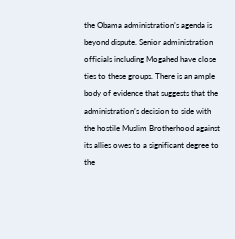the Obama administration’s agenda is beyond dispute. Senior administration officials including Mogahed have close ties to these groups. There is an ample body of evidence that suggests that the administration’s decision to side with the hostile Muslim Brotherhood against its allies owes to a significant degree to the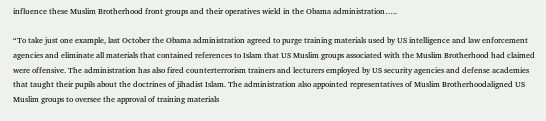influence these Muslim Brotherhood front groups and their operatives wield in the Obama administration…..

“To take just one example, last October the Obama administration agreed to purge training materials used by US intelligence and law enforcement agencies and eliminate all materials that contained references to Islam that US Muslim groups associated with the Muslim Brotherhood had claimed were offensive. The administration has also fired counterterrorism trainers and lecturers employed by US security agencies and defense academies that taught their pupils about the doctrines of jihadist Islam. The administration also appointed representatives of Muslim Brotherhoodaligned US Muslim groups to oversee the approval of training materials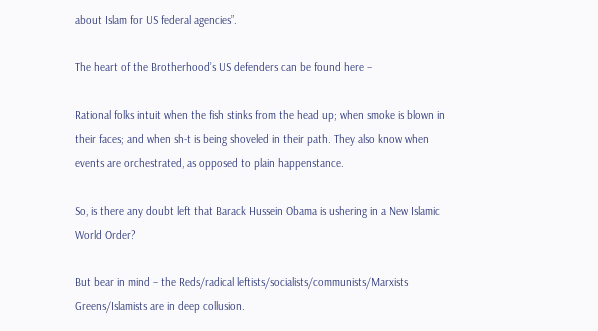about Islam for US federal agencies”.

The heart of the Brotherhood’s US defenders can be found here –

Rational folks intuit when the fish stinks from the head up; when smoke is blown in their faces; and when sh-t is being shoveled in their path. They also know when events are orchestrated, as opposed to plain happenstance.

So, is there any doubt left that Barack Hussein Obama is ushering in a New Islamic World Order?

But bear in mind – the Reds/radical leftists/socialists/communists/Marxists Greens/Islamists are in deep collusion.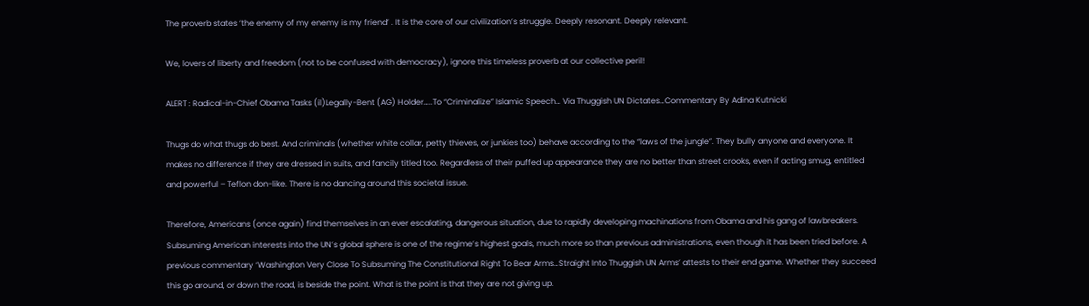The proverb states ‘the enemy of my enemy is my friend’ . It is the core of our civilization’s struggle. Deeply resonant. Deeply relevant.

We, lovers of liberty and freedom (not to be confused with democracy), ignore this timeless proverb at our collective peril!

ALERT : Radical-in-Chief Obama Tasks (il)Legally-Bent (AG) Holder…..To “Criminalize” Islamic Speech… Via Thuggish UN Dictates…Commentary By Adina Kutnicki

Thugs do what thugs do best. And criminals (whether white collar, petty thieves, or junkies too) behave according to the “laws of the jungle”. They bully anyone and everyone. It makes no difference if they are dressed in suits, and fancily titled too. Regardless of their puffed up appearance they are no better than street crooks, even if acting smug, entitled and powerful – Teflon don-like. There is no dancing around this societal issue.

Therefore, Americans (once again) find themselves in an ever escalating, dangerous situation, due to rapidly developing machinations from Obama and his gang of lawbreakers. Subsuming American interests into the UN’s global sphere is one of the regime’s highest goals, much more so than previous administrations, even though it has been tried before. A previous commentary ‘Washington Very Close To Subsuming The Constitutional Right To Bear Arms…Straight Into Thuggish UN Arms’ attests to their end game. Whether they succeed this go around, or down the road, is beside the point. What is the point is that they are not giving up.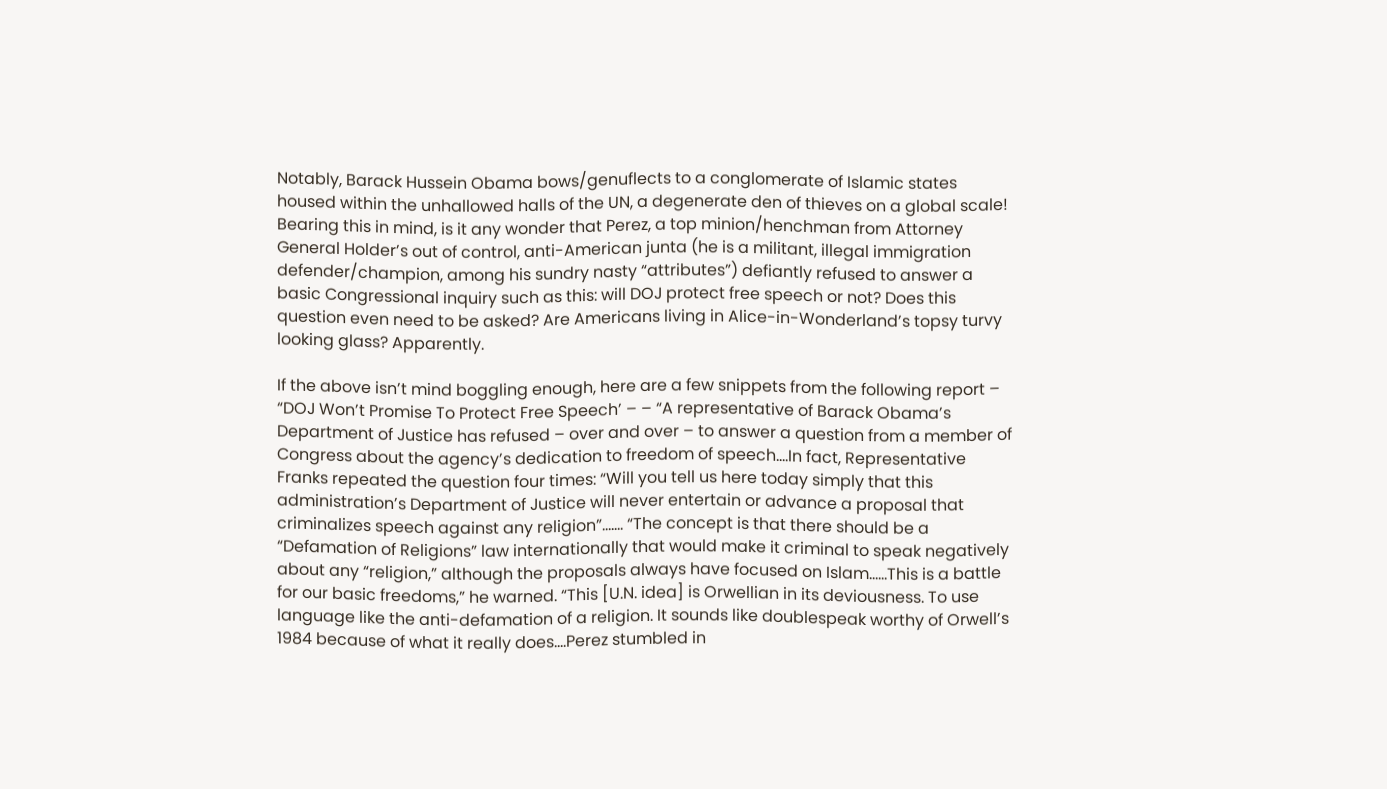Notably, Barack Hussein Obama bows/genuflects to a conglomerate of Islamic states housed within the unhallowed halls of the UN, a degenerate den of thieves on a global scale! Bearing this in mind, is it any wonder that Perez, a top minion/henchman from Attorney General Holder’s out of control, anti-American junta (he is a militant, illegal immigration defender/champion, among his sundry nasty “attributes”) defiantly refused to answer a basic Congressional inquiry such as this: will DOJ protect free speech or not? Does this question even need to be asked? Are Americans living in Alice-in-Wonderland’s topsy turvy looking glass? Apparently.

If the above isn’t mind boggling enough, here are a few snippets from the following report – “DOJ Won’t Promise To Protect Free Speech’ – – “A representative of Barack Obama’s Department of Justice has refused – over and over – to answer a question from a member of Congress about the agency’s dedication to freedom of speech….In fact, Representative Franks repeated the question four times: “Will you tell us here today simply that this administration’s Department of Justice will never entertain or advance a proposal that criminalizes speech against any religion”……. “The concept is that there should be a “Defamation of Religions” law internationally that would make it criminal to speak negatively about any “religion,” although the proposals always have focused on Islam……This is a battle for our basic freedoms,” he warned. “This [U.N. idea] is Orwellian in its deviousness. To use language like the anti-defamation of a religion. It sounds like doublespeak worthy of Orwell’s 1984 because of what it really does….Perez stumbled in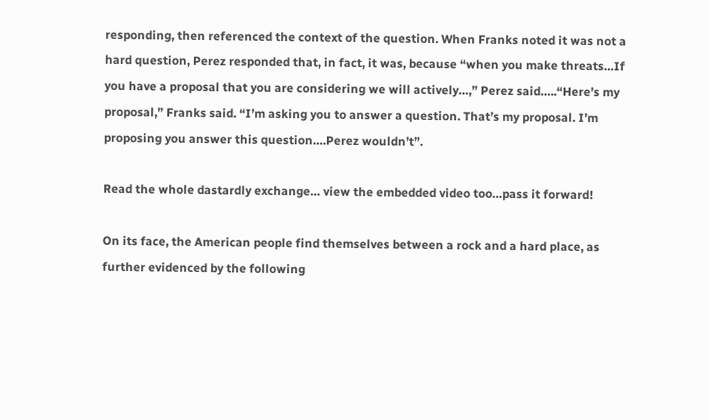responding, then referenced the context of the question. When Franks noted it was not a hard question, Perez responded that, in fact, it was, because “when you make threats…If you have a proposal that you are considering we will actively…,” Perez said…..“Here’s my proposal,” Franks said. “I’m asking you to answer a question. That’s my proposal. I’m proposing you answer this question….Perez wouldn’t”.

Read the whole dastardly exchange… view the embedded video too…pass it forward!

On its face, the American people find themselves between a rock and a hard place, as further evidenced by the following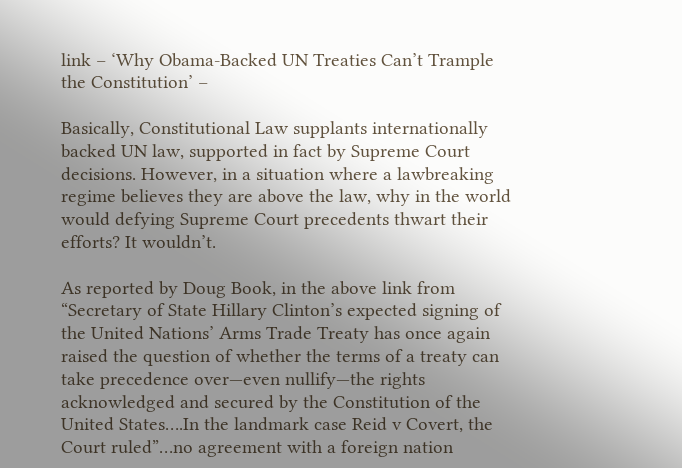link – ‘Why Obama-Backed UN Treaties Can’t Trample the Constitution’ –

Basically, Constitutional Law supplants internationally backed UN law, supported in fact by Supreme Court decisions. However, in a situation where a lawbreaking regime believes they are above the law, why in the world would defying Supreme Court precedents thwart their efforts? It wouldn’t.

As reported by Doug Book, in the above link from “Secretary of State Hillary Clinton’s expected signing of the United Nations’ Arms Trade Treaty has once again raised the question of whether the terms of a treaty can take precedence over—even nullify—the rights acknowledged and secured by the Constitution of the United States….In the landmark case Reid v Covert, the Court ruled”…no agreement with a foreign nation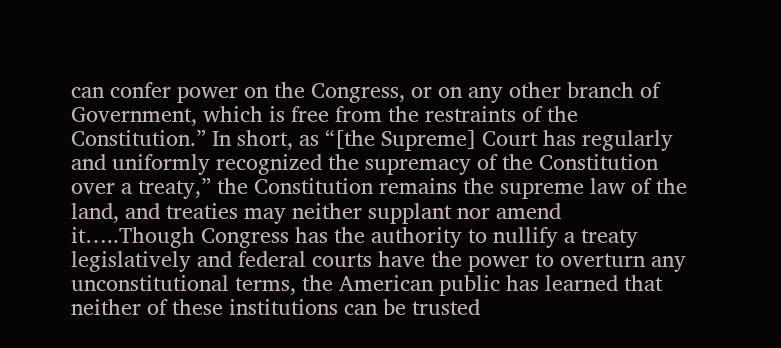can confer power on the Congress, or on any other branch of Government, which is free from the restraints of the Constitution.” In short, as “[the Supreme] Court has regularly and uniformly recognized the supremacy of the Constitution over a treaty,” the Constitution remains the supreme law of the land, and treaties may neither supplant nor amend it…..Though Congress has the authority to nullify a treaty legislatively and federal courts have the power to overturn any unconstitutional terms, the American public has learned that neither of these institutions can be trusted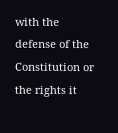with the defense of the Constitution or the rights it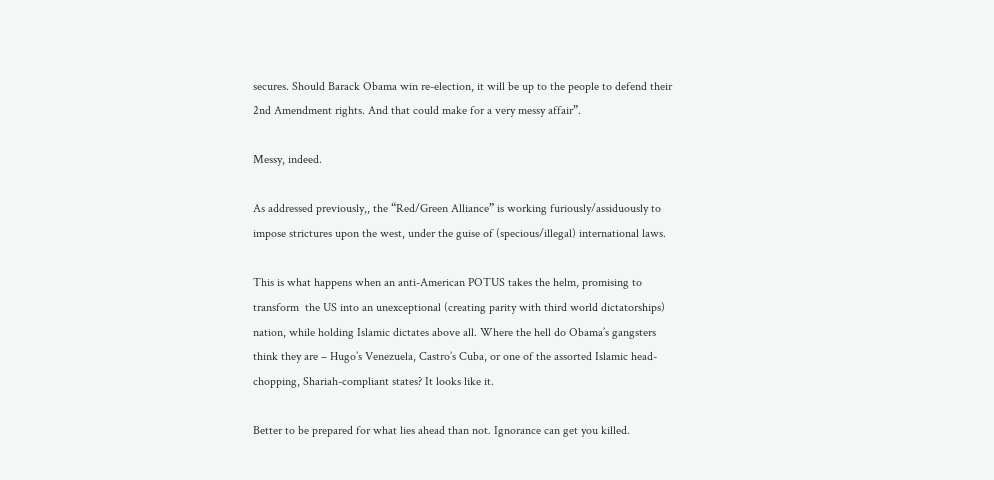secures. Should Barack Obama win re-election, it will be up to the people to defend their 2nd Amendment rights. And that could make for a very messy affair”.

Messy, indeed.

As addressed previously,, the “Red/Green Alliance” is working furiously/assiduously to impose strictures upon the west, under the guise of (specious/illegal) international laws.

This is what happens when an anti-American POTUS takes the helm, promising to transform  the US into an unexceptional (creating parity with third world dictatorships) nation, while holding Islamic dictates above all. Where the hell do Obama’s gangsters think they are – Hugo’s Venezuela, Castro’s Cuba, or one of the assorted Islamic head-chopping, Shariah-compliant states? It looks like it.

Better to be prepared for what lies ahead than not. Ignorance can get you killed.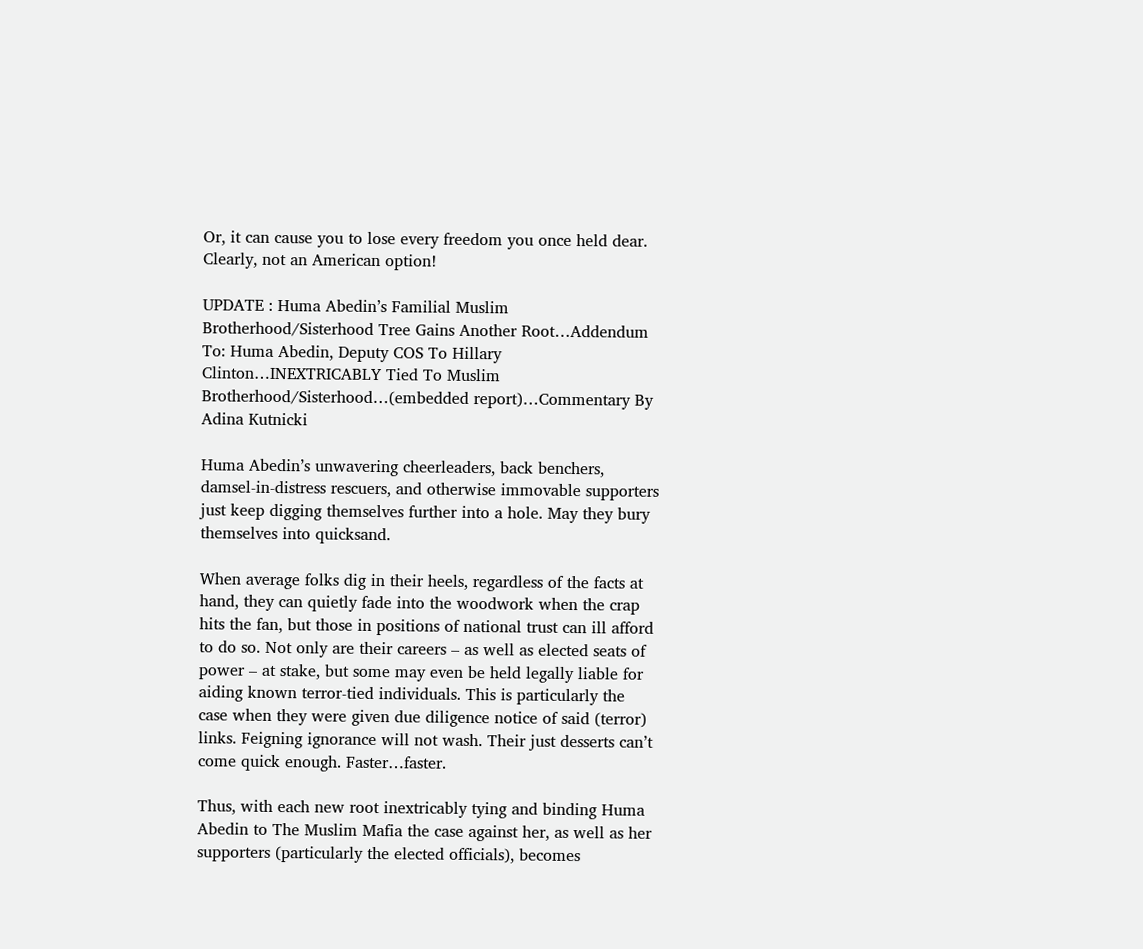Or, it can cause you to lose every freedom you once held dear. Clearly, not an American option!

UPDATE : Huma Abedin’s Familial Muslim Brotherhood/Sisterhood Tree Gains Another Root…Addendum To: Huma Abedin, Deputy COS To Hillary Clinton…INEXTRICABLY Tied To Muslim Brotherhood/Sisterhood…(embedded report)…Commentary By Adina Kutnicki

Huma Abedin’s unwavering cheerleaders, back benchers, damsel-in-distress rescuers, and otherwise immovable supporters just keep digging themselves further into a hole. May they bury themselves into quicksand.

When average folks dig in their heels, regardless of the facts at hand, they can quietly fade into the woodwork when the crap hits the fan, but those in positions of national trust can ill afford to do so. Not only are their careers – as well as elected seats of power – at stake, but some may even be held legally liable for aiding known terror-tied individuals. This is particularly the case when they were given due diligence notice of said (terror) links. Feigning ignorance will not wash. Their just desserts can’t come quick enough. Faster…faster.

Thus, with each new root inextricably tying and binding Huma Abedin to The Muslim Mafia the case against her, as well as her supporters (particularly the elected officials), becomes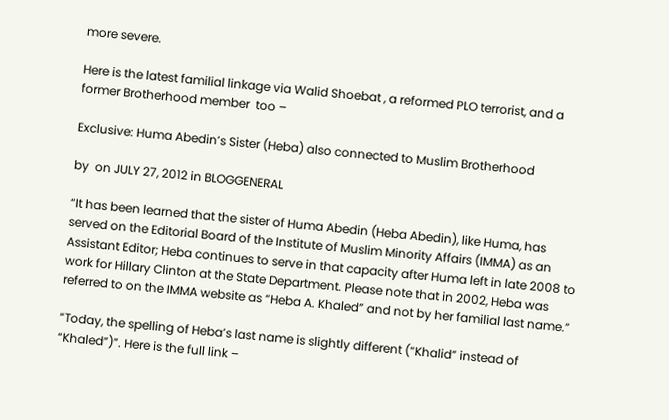more severe.

Here is the latest familial linkage via Walid Shoebat , a reformed PLO terrorist, and a former Brotherhood member  too –

Exclusive: Huma Abedin’s Sister (Heba) also connected to Muslim Brotherhood

by  on JULY 27, 2012 in BLOGGENERAL

“It has been learned that the sister of Huma Abedin (Heba Abedin), like Huma, has served on the Editorial Board of the Institute of Muslim Minority Affairs (IMMA) as an Assistant Editor; Heba continues to serve in that capacity after Huma left in late 2008 to work for Hillary Clinton at the State Department. Please note that in 2002, Heba was referred to on the IMMA website as “Heba A. Khaled” and not by her familial last name.”

“Today, the spelling of Heba’s last name is slightly different (“Khalid” instead of “Khaled”)”. Here is the full link –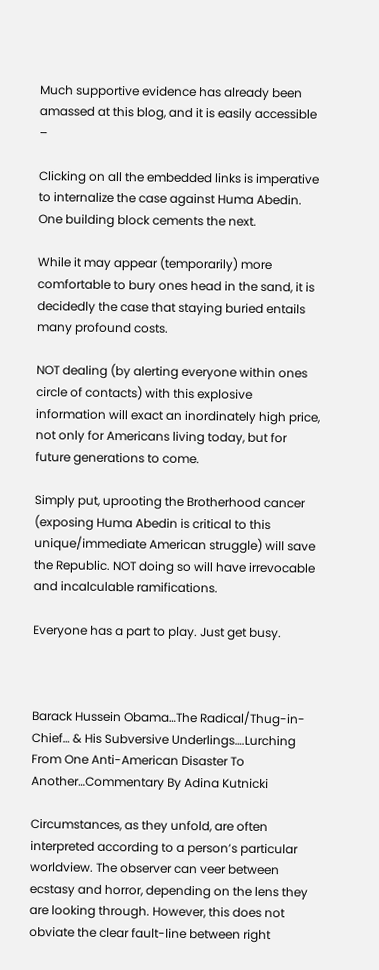Much supportive evidence has already been amassed at this blog, and it is easily accessible  –

Clicking on all the embedded links is imperative to internalize the case against Huma Abedin. One building block cements the next.

While it may appear (temporarily) more comfortable to bury ones head in the sand, it is decidedly the case that staying buried entails many profound costs.

NOT dealing (by alerting everyone within ones circle of contacts) with this explosive information will exact an inordinately high price, not only for Americans living today, but for future generations to come.

Simply put, uprooting the Brotherhood cancer (exposing Huma Abedin is critical to this unique/immediate American struggle) will save the Republic. NOT doing so will have irrevocable and incalculable ramifications.

Everyone has a part to play. Just get busy.



Barack Hussein Obama…The Radical/Thug-in-Chief… & His Subversive Underlings….Lurching From One Anti-American Disaster To Another…Commentary By Adina Kutnicki

Circumstances, as they unfold, are often interpreted according to a person’s particular worldview. The observer can veer between ecstasy and horror, depending on the lens they are looking through. However, this does not obviate the clear fault-line between right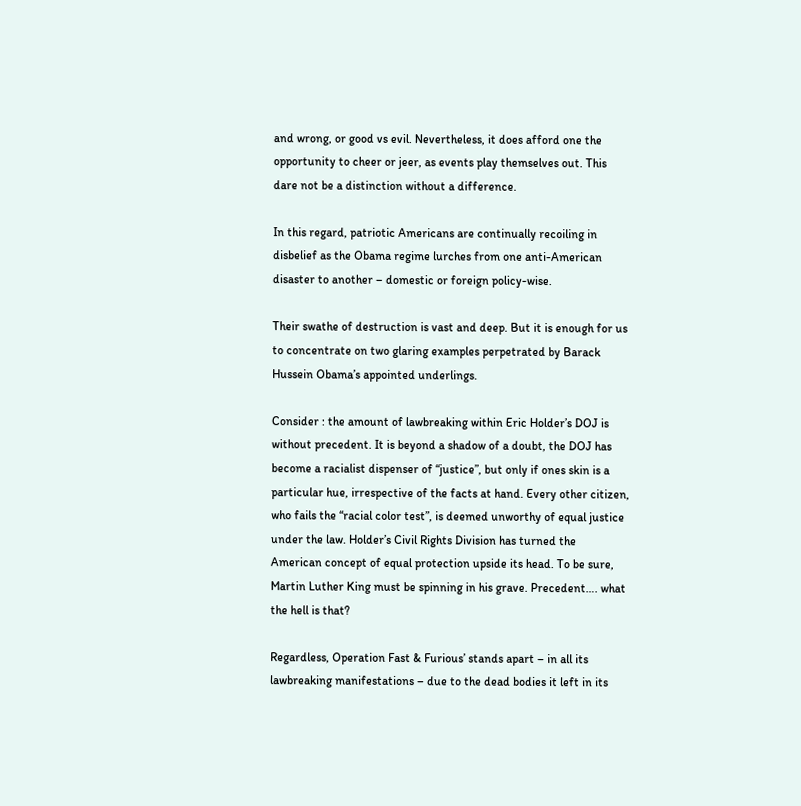and wrong, or good vs evil. Nevertheless, it does afford one the opportunity to cheer or jeer, as events play themselves out. This dare not be a distinction without a difference.

In this regard, patriotic Americans are continually recoiling in disbelief as the Obama regime lurches from one anti-American disaster to another – domestic or foreign policy-wise.

Their swathe of destruction is vast and deep. But it is enough for us to concentrate on two glaring examples perpetrated by Barack Hussein Obama’s appointed underlings.

Consider : the amount of lawbreaking within Eric Holder’s DOJ is without precedent. It is beyond a shadow of a doubt, the DOJ has become a racialist dispenser of “justice”, but only if ones skin is a particular hue, irrespective of the facts at hand. Every other citizen, who fails the “racial color test”, is deemed unworthy of equal justice under the law. Holder’s Civil Rights Division has turned the American concept of equal protection upside its head. To be sure, Martin Luther King must be spinning in his grave. Precedent…. what the hell is that?

Regardless, Operation Fast & Furious’ stands apart – in all its lawbreaking manifestations – due to the dead bodies it left in its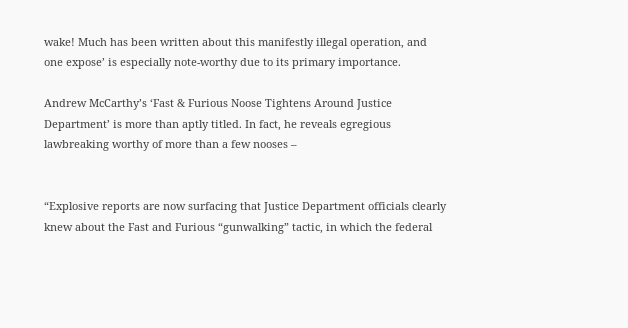wake! Much has been written about this manifestly illegal operation, and one expose’ is especially note-worthy due to its primary importance.

Andrew McCarthy’s ‘Fast & Furious Noose Tightens Around Justice Department’ is more than aptly titled. In fact, he reveals egregious lawbreaking worthy of more than a few nooses –


“Explosive reports are now surfacing that Justice Department officials clearly knew about the Fast and Furious “gunwalking” tactic, in which the federal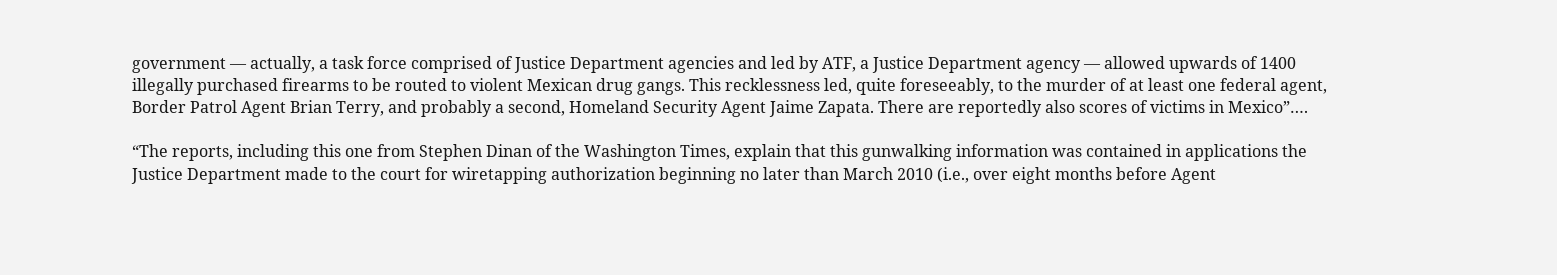government — actually, a task force comprised of Justice Department agencies and led by ATF, a Justice Department agency — allowed upwards of 1400 illegally purchased firearms to be routed to violent Mexican drug gangs. This recklessness led, quite foreseeably, to the murder of at least one federal agent, Border Patrol Agent Brian Terry, and probably a second, Homeland Security Agent Jaime Zapata. There are reportedly also scores of victims in Mexico”….

“The reports, including this one from Stephen Dinan of the Washington Times, explain that this gunwalking information was contained in applications the Justice Department made to the court for wiretapping authorization beginning no later than March 2010 (i.e., over eight months before Agent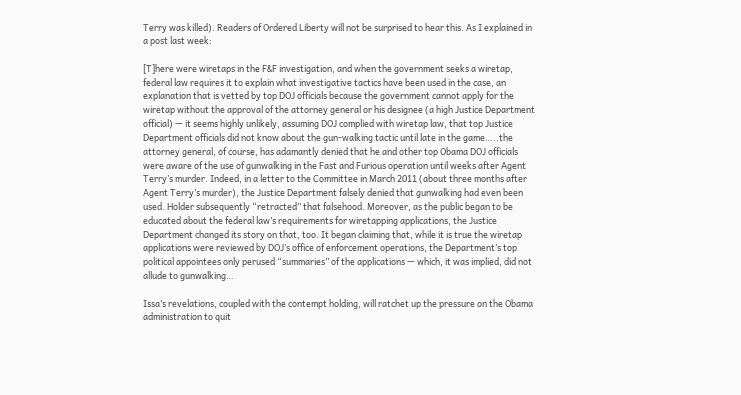Terry was killed). Readers of Ordered Liberty will not be surprised to hear this. As I explained in a post last week:

[T]here were wiretaps in the F&F investigation, and when the government seeks a wiretap, federal law requires it to explain what investigative tactics have been used in the case, an explanation that is vetted by top DOJ officials because the government cannot apply for the wiretap without the approval of the attorney general or his designee (a high Justice Department official) — it seems highly unlikely, assuming DOJ complied with wiretap law, that top Justice Department officials did not know about the gun-walking tactic until late in the game…..the attorney general, of course, has adamantly denied that he and other top Obama DOJ officials were aware of the use of gunwalking in the Fast and Furious operation until weeks after Agent Terry’s murder. Indeed, in a letter to the Committee in March 2011 (about three months after Agent Terry’s murder), the Justice Department falsely denied that gunwalking had even been used. Holder subsequently “retracted” that falsehood. Moreover, as the public began to be educated about the federal law’s requirements for wiretapping applications, the Justice Department changed its story on that, too. It began claiming that, while it is true the wiretap applications were reviewed by DOJ’s office of enforcement operations, the Department’s top political appointees only perused “summaries” of the applications — which, it was implied, did not allude to gunwalking…

Issa’s revelations, coupled with the contempt holding, will ratchet up the pressure on the Obama administration to quit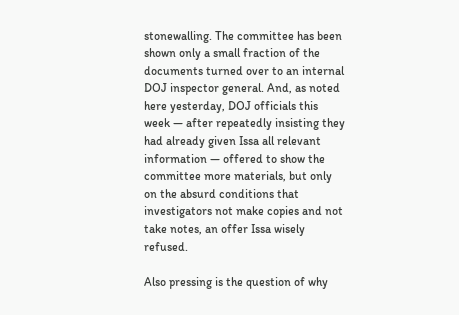stonewalling. The committee has been shown only a small fraction of the documents turned over to an internal DOJ inspector general. And, as noted here yesterday, DOJ officials this week — after repeatedly insisting they had already given Issa all relevant information — offered to show the committee more materials, but only on the absurd conditions that investigators not make copies and not take notes, an offer Issa wisely refused.

Also pressing is the question of why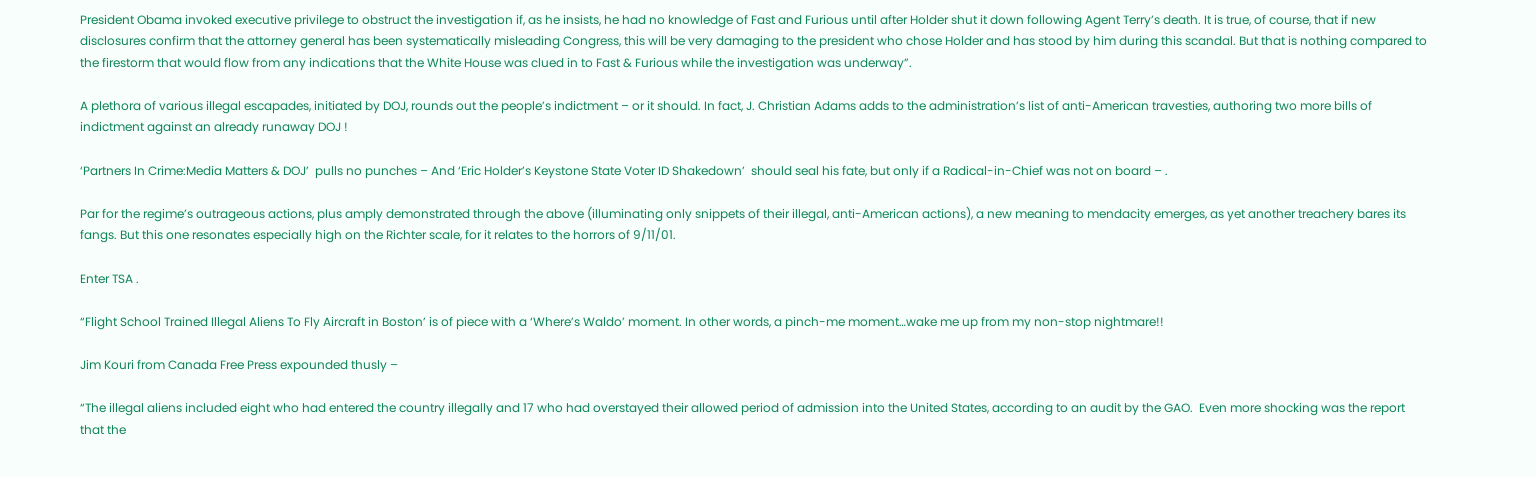President Obama invoked executive privilege to obstruct the investigation if, as he insists, he had no knowledge of Fast and Furious until after Holder shut it down following Agent Terry’s death. It is true, of course, that if new disclosures confirm that the attorney general has been systematically misleading Congress, this will be very damaging to the president who chose Holder and has stood by him during this scandal. But that is nothing compared to the firestorm that would flow from any indications that the White House was clued in to Fast & Furious while the investigation was underway”.

A plethora of various illegal escapades, initiated by DOJ, rounds out the people’s indictment – or it should. In fact, J. Christian Adams adds to the administration’s list of anti-American travesties, authoring two more bills of indictment against an already runaway DOJ !

‘Partners In Crime:Media Matters & DOJ’  pulls no punches – And ‘Eric Holder’s Keystone State Voter ID Shakedown’  should seal his fate, but only if a Radical-in-Chief was not on board – .

Par for the regime’s outrageous actions, plus amply demonstrated through the above (illuminating only snippets of their illegal, anti-American actions), a new meaning to mendacity emerges, as yet another treachery bares its fangs. But this one resonates especially high on the Richter scale, for it relates to the horrors of 9/11/01.

Enter TSA .

“Flight School Trained Illegal Aliens To Fly Aircraft in Boston’ is of piece with a ‘Where’s Waldo’ moment. In other words, a pinch-me moment…wake me up from my non-stop nightmare!!

Jim Kouri from Canada Free Press expounded thusly –

“The illegal aliens included eight who had entered the country illegally and 17 who had overstayed their allowed period of admission into the United States, according to an audit by the GAO.  Even more shocking was the report that the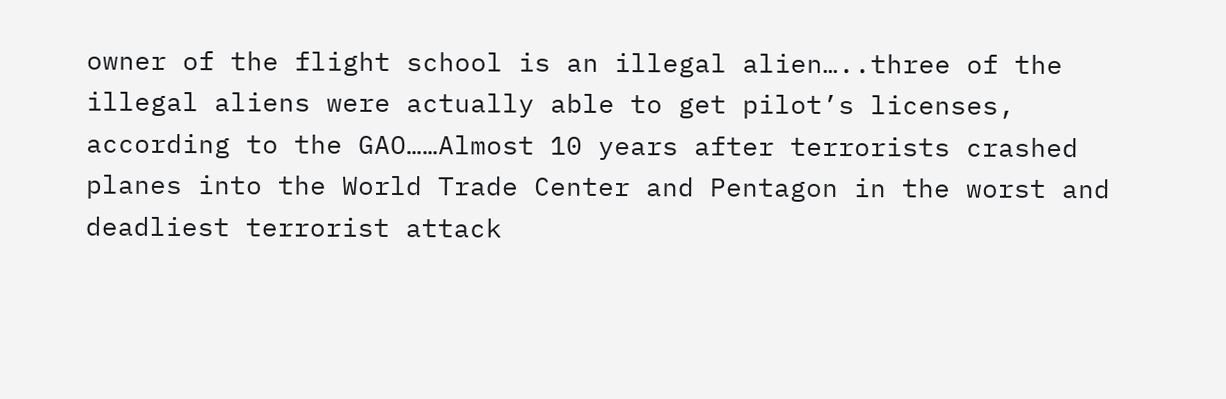owner of the flight school is an illegal alien…..three of the illegal aliens were actually able to get pilot’s licenses, according to the GAO……Almost 10 years after terrorists crashed planes into the World Trade Center and Pentagon in the worst and deadliest terrorist attack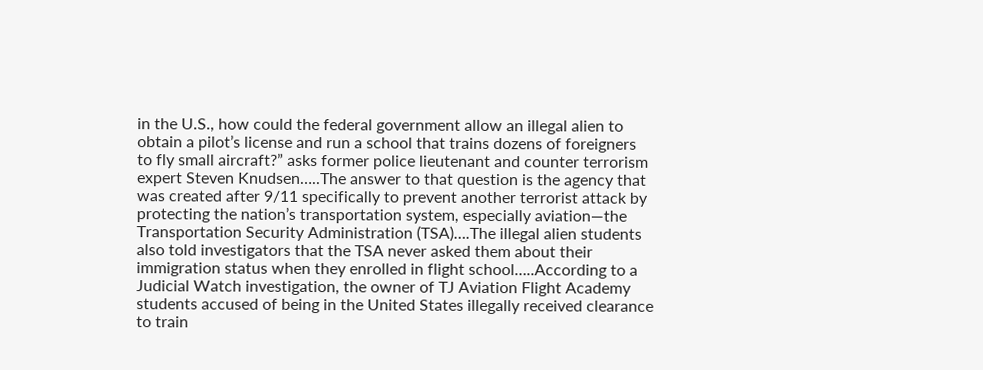in the U.S., how could the federal government allow an illegal alien to obtain a pilot’s license and run a school that trains dozens of foreigners to fly small aircraft?” asks former police lieutenant and counter terrorism expert Steven Knudsen…..The answer to that question is the agency that was created after 9/11 specifically to prevent another terrorist attack by protecting the nation’s transportation system, especially aviation—the Transportation Security Administration (TSA)….The illegal alien students also told investigators that the TSA never asked them about their immigration status when they enrolled in flight school…..According to a Judicial Watch investigation, the owner of TJ Aviation Flight Academy students accused of being in the United States illegally received clearance to train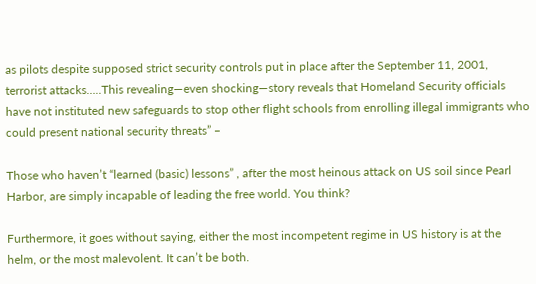as pilots despite supposed strict security controls put in place after the September 11, 2001, terrorist attacks…..This revealing—even shocking—story reveals that Homeland Security officials have not instituted new safeguards to stop other flight schools from enrolling illegal immigrants who could present national security threats” –

Those who haven’t “learned (basic) lessons” , after the most heinous attack on US soil since Pearl Harbor, are simply incapable of leading the free world. You think?

Furthermore, it goes without saying, either the most incompetent regime in US history is at the helm, or the most malevolent. It can’t be both.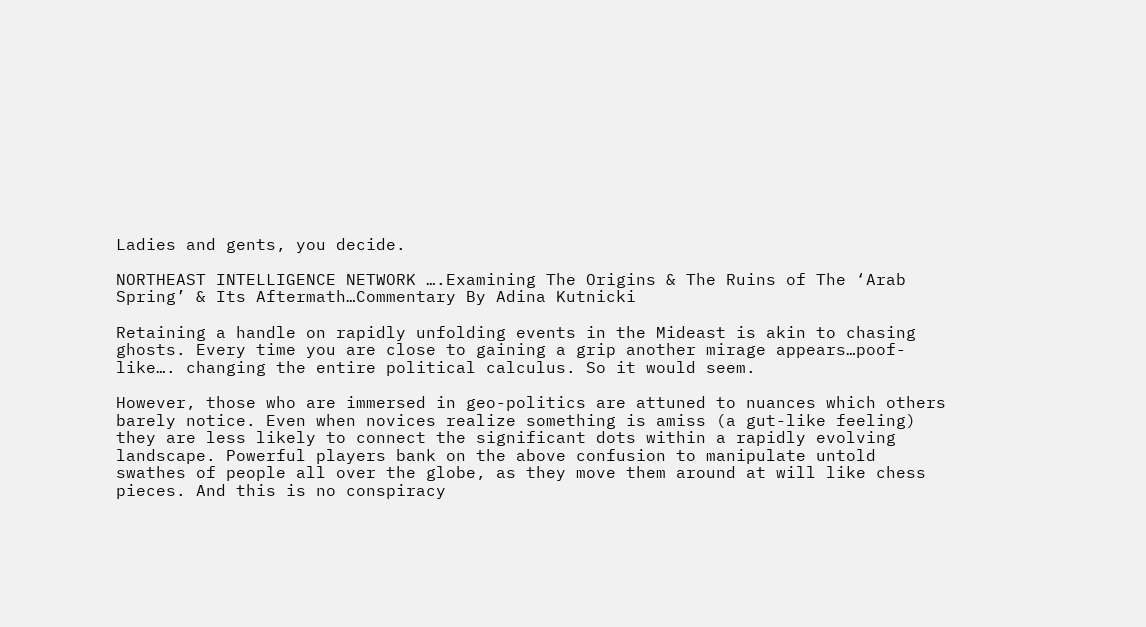Ladies and gents, you decide.

NORTHEAST INTELLIGENCE NETWORK ….Examining The Origins & The Ruins of The ‘Arab Spring’ & Its Aftermath…Commentary By Adina Kutnicki

Retaining a handle on rapidly unfolding events in the Mideast is akin to chasing ghosts. Every time you are close to gaining a grip another mirage appears…poof-like…. changing the entire political calculus. So it would seem.

However, those who are immersed in geo-politics are attuned to nuances which others barely notice. Even when novices realize something is amiss (a gut-like feeling) they are less likely to connect the significant dots within a rapidly evolving landscape. Powerful players bank on the above confusion to manipulate untold swathes of people all over the globe, as they move them around at will like chess pieces. And this is no conspiracy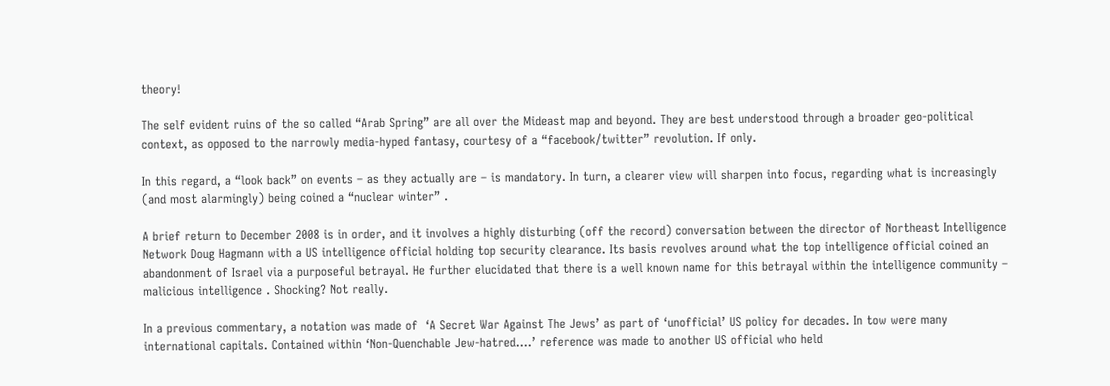theory!

The self evident ruins of the so called “Arab Spring” are all over the Mideast map and beyond. They are best understood through a broader geo-political context, as opposed to the narrowly media-hyped fantasy, courtesy of a “facebook/twitter” revolution. If only.

In this regard, a “look back” on events – as they actually are – is mandatory. In turn, a clearer view will sharpen into focus, regarding what is increasingly (and most alarmingly) being coined a “nuclear winter” .

A brief return to December 2008 is in order, and it involves a highly disturbing (off the record) conversation between the director of Northeast Intelligence Network Doug Hagmann with a US intelligence official holding top security clearance. Its basis revolves around what the top intelligence official coined an abandonment of Israel via a purposeful betrayal. He further elucidated that there is a well known name for this betrayal within the intelligence community –  malicious intelligence . Shocking? Not really.

In a previous commentary, a notation was made of  ‘A Secret War Against The Jews’ as part of ‘unofficial’ US policy for decades. In tow were many international capitals. Contained within ‘Non-Quenchable Jew-hatred….’ reference was made to another US official who held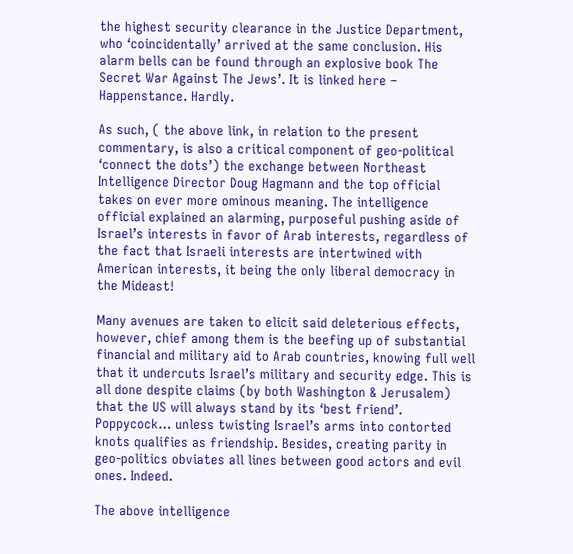the highest security clearance in the Justice Department, who ‘coincidentally’ arrived at the same conclusion. His alarm bells can be found through an explosive book The Secret War Against The Jews’. It is linked here – Happenstance. Hardly.

As such, ( the above link, in relation to the present commentary, is also a critical component of geo-political ‘connect the dots’) the exchange between Northeast Intelligence Director Doug Hagmann and the top official takes on ever more ominous meaning. The intelligence official explained an alarming, purposeful pushing aside of Israel’s interests in favor of Arab interests, regardless of the fact that Israeli interests are intertwined with American interests, it being the only liberal democracy in the Mideast!

Many avenues are taken to elicit said deleterious effects, however, chief among them is the beefing up of substantial financial and military aid to Arab countries, knowing full well that it undercuts Israel’s military and security edge. This is all done despite claims (by both Washington & Jerusalem) that the US will always stand by its ‘best friend’. Poppycock… unless twisting Israel’s arms into contorted knots qualifies as friendship. Besides, creating parity in geo-politics obviates all lines between good actors and evil ones. Indeed.

The above intelligence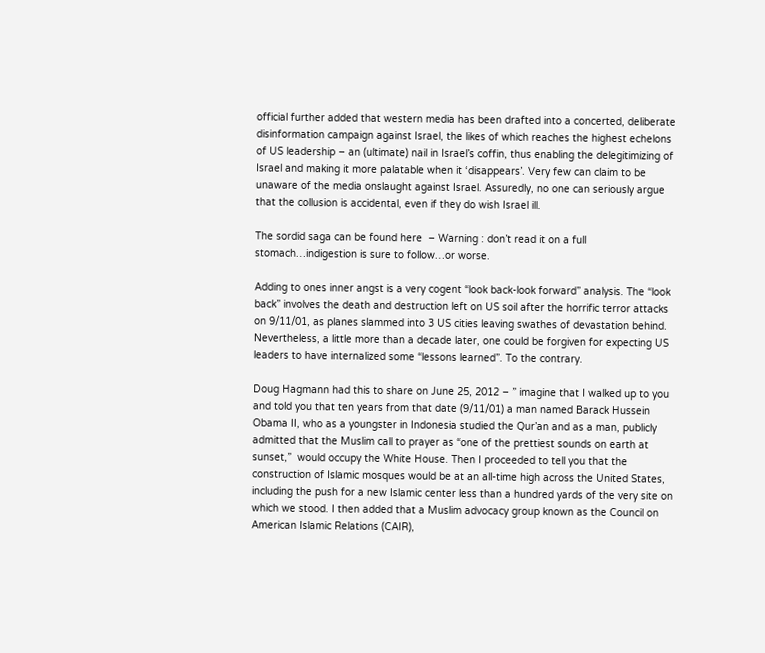official further added that western media has been drafted into a concerted, deliberate disinformation campaign against Israel, the likes of which reaches the highest echelons of US leadership – an (ultimate) nail in Israel’s coffin, thus enabling the delegitimizing of Israel and making it more palatable when it ‘disappears’. Very few can claim to be unaware of the media onslaught against Israel. Assuredly, no one can seriously argue that the collusion is accidental, even if they do wish Israel ill.

The sordid saga can be found here  – Warning : don’t read it on a full stomach…indigestion is sure to follow…or worse.

Adding to ones inner angst is a very cogent “look back-look forward” analysis. The “look back” involves the death and destruction left on US soil after the horrific terror attacks on 9/11/01, as planes slammed into 3 US cities leaving swathes of devastation behind. Nevertheless, a little more than a decade later, one could be forgiven for expecting US leaders to have internalized some “lessons learned”. To the contrary.

Doug Hagmann had this to share on June 25, 2012 – ” imagine that I walked up to you and told you that ten years from that date (9/11/01) a man named Barack Hussein Obama II, who as a youngster in Indonesia studied the Qur’an and as a man, publicly admitted that the Muslim call to prayer as “one of the prettiest sounds on earth at sunset,”  would occupy the White House. Then I proceeded to tell you that the construction of Islamic mosques would be at an all-time high across the United States, including the push for a new Islamic center less than a hundred yards of the very site on which we stood. I then added that a Muslim advocacy group known as the Council on American Islamic Relations (CAIR),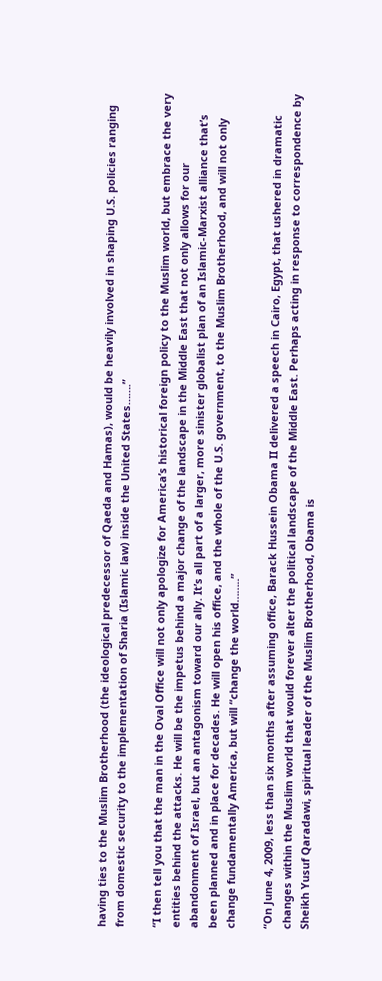having ties to the Muslim Brotherhood (the ideological predecessor of Qaeda and Hamas), would be heavily involved in shaping U.S. policies ranging from domestic security to the implementation of Sharia (Islamic law) inside the United States…….”

“I then tell you that the man in the Oval Office will not only apologize for America’s historical foreign policy to the Muslim world, but embrace the very entities behind the attacks. He will be the impetus behind a major change of the landscape in the Middle East that not only allows for our abandonment of Israel, but an antagonism toward our ally. It’s all part of a larger, more sinister globalist plan of an Islamic-Marxist alliance that’s been planned and in place for decades. He will open his office, and the whole of the U.S. government, to the Muslim Brotherhood, and will not only change fundamentally America, but will “change the world……..”

“On June 4, 2009, less than six months after assuming office, Barack Hussein Obama II delivered a speech in Cairo, Egypt, that ushered in dramatic changes within the Muslim world that would forever alter the political landscape of the Middle East. Perhaps acting in response to correspondence by Sheikh Yusuf Qaradawi, spiritual leader of the Muslim Brotherhood, Obama is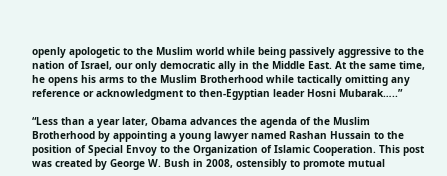openly apologetic to the Muslim world while being passively aggressive to the nation of Israel, our only democratic ally in the Middle East. At the same time, he opens his arms to the Muslim Brotherhood while tactically omitting any reference or acknowledgment to then-Egyptian leader Hosni Mubarak…..”

“Less than a year later, Obama advances the agenda of the Muslim Brotherhood by appointing a young lawyer named Rashan Hussain to the position of Special Envoy to the Organization of Islamic Cooperation. This post was created by George W. Bush in 2008, ostensibly to promote mutual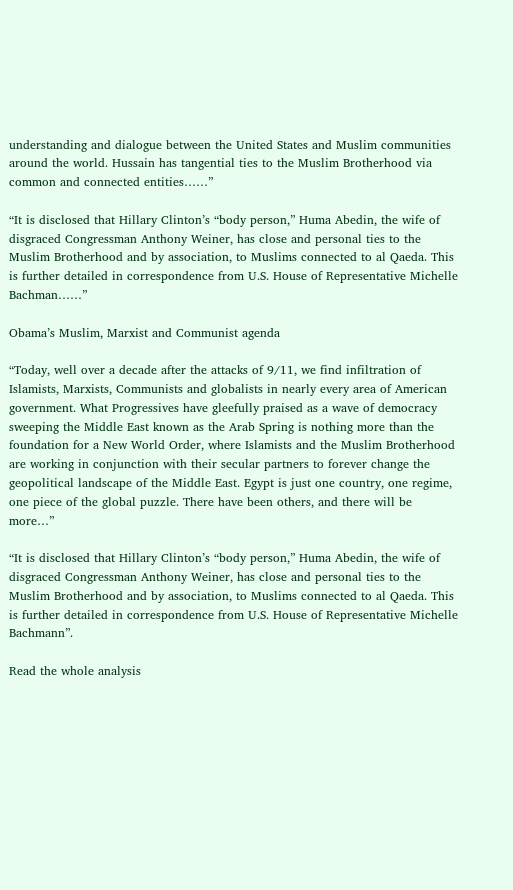understanding and dialogue between the United States and Muslim communities around the world. Hussain has tangential ties to the Muslim Brotherhood via common and connected entities……”

“It is disclosed that Hillary Clinton’s “body person,” Huma Abedin, the wife of disgraced Congressman Anthony Weiner, has close and personal ties to the Muslim Brotherhood and by association, to Muslims connected to al Qaeda. This is further detailed in correspondence from U.S. House of Representative Michelle Bachman……”

Obama’s Muslim, Marxist and Communist agenda

“Today, well over a decade after the attacks of 9/11, we find infiltration of Islamists, Marxists, Communists and globalists in nearly every area of American government. What Progressives have gleefully praised as a wave of democracy sweeping the Middle East known as the Arab Spring is nothing more than the foundation for a New World Order, where Islamists and the Muslim Brotherhood are working in conjunction with their secular partners to forever change the geopolitical landscape of the Middle East. Egypt is just one country, one regime, one piece of the global puzzle. There have been others, and there will be more…”

“It is disclosed that Hillary Clinton’s “body person,” Huma Abedin, the wife of disgraced Congressman Anthony Weiner, has close and personal ties to the Muslim Brotherhood and by association, to Muslims connected to al Qaeda. This is further detailed in correspondence from U.S. House of Representative Michelle Bachmann”.

Read the whole analysis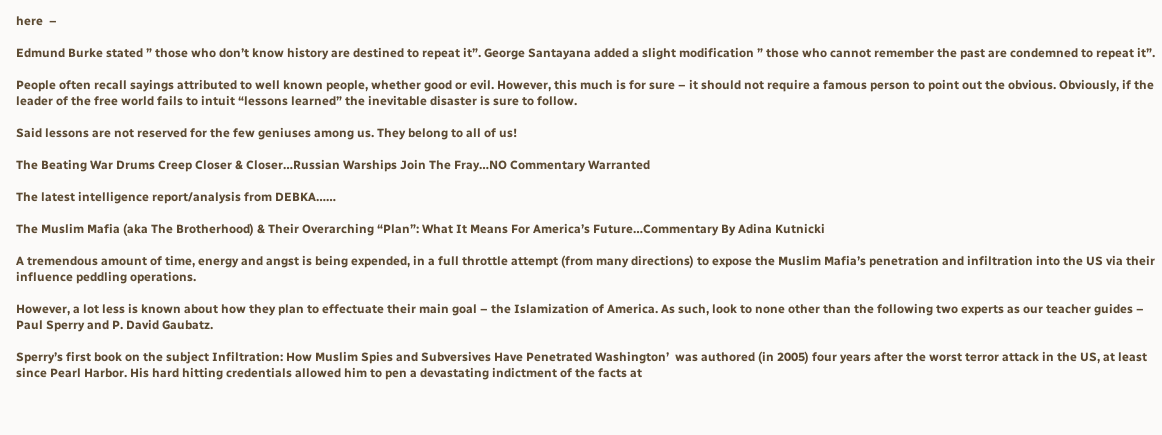here  –

Edmund Burke stated ” those who don’t know history are destined to repeat it”. George Santayana added a slight modification ” those who cannot remember the past are condemned to repeat it”.

People often recall sayings attributed to well known people, whether good or evil. However, this much is for sure – it should not require a famous person to point out the obvious. Obviously, if the leader of the free world fails to intuit “lessons learned” the inevitable disaster is sure to follow.

Said lessons are not reserved for the few geniuses among us. They belong to all of us!

The Beating War Drums Creep Closer & Closer…Russian Warships Join The Fray…NO Commentary Warranted

The latest intelligence report/analysis from DEBKA……

The Muslim Mafia (aka The Brotherhood) & Their Overarching “Plan”: What It Means For America’s Future…Commentary By Adina Kutnicki

A tremendous amount of time, energy and angst is being expended, in a full throttle attempt (from many directions) to expose the Muslim Mafia’s penetration and infiltration into the US via their influence peddling operations.

However, a lot less is known about how they plan to effectuate their main goal – the Islamization of America. As such, look to none other than the following two experts as our teacher guides – Paul Sperry and P. David Gaubatz.

Sperry’s first book on the subject Infiltration: How Muslim Spies and Subversives Have Penetrated Washington’  was authored (in 2005) four years after the worst terror attack in the US, at least since Pearl Harbor. His hard hitting credentials allowed him to pen a devastating indictment of the facts at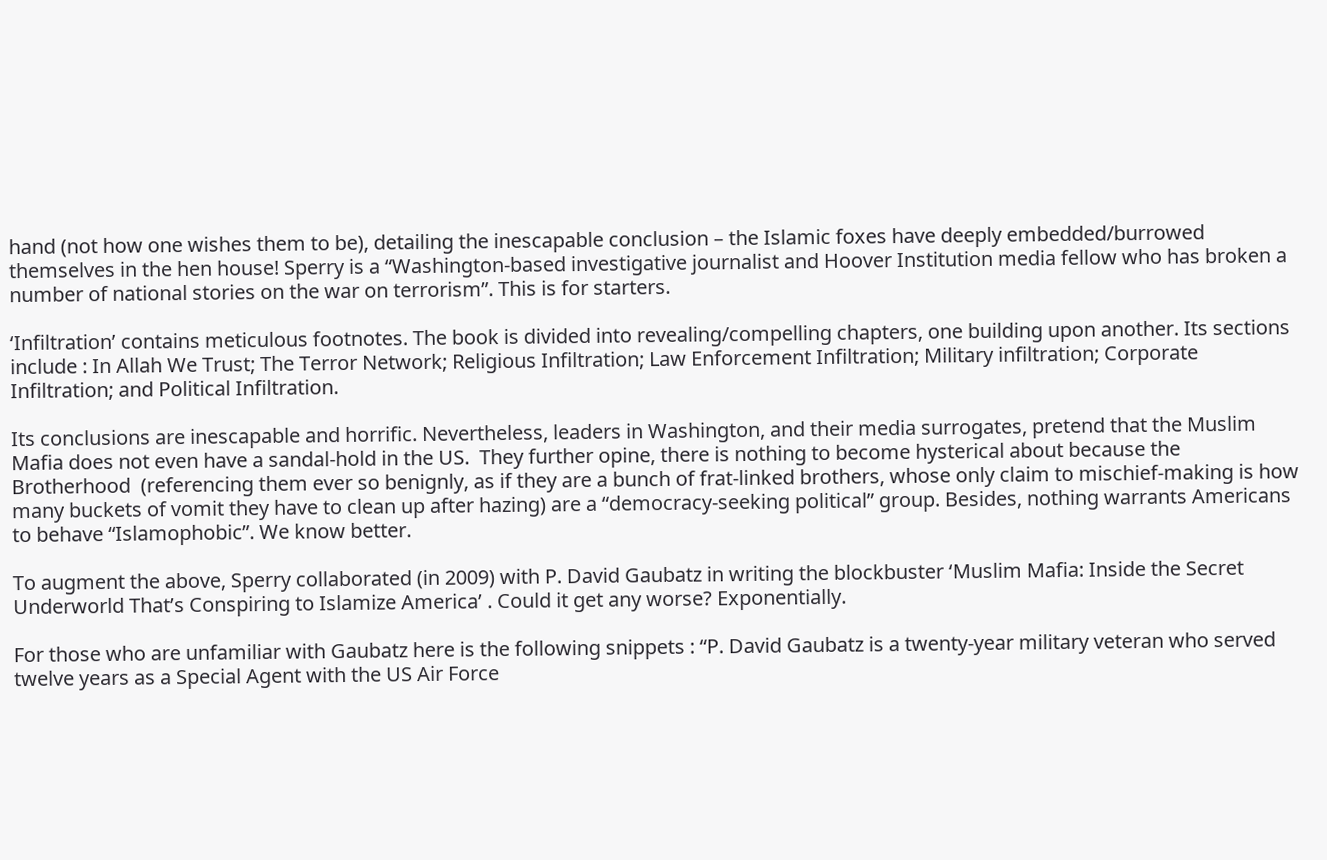hand (not how one wishes them to be), detailing the inescapable conclusion – the Islamic foxes have deeply embedded/burrowed themselves in the hen house! Sperry is a “Washington-based investigative journalist and Hoover Institution media fellow who has broken a number of national stories on the war on terrorism”. This is for starters.

‘Infiltration’ contains meticulous footnotes. The book is divided into revealing/compelling chapters, one building upon another. Its sections include : In Allah We Trust; The Terror Network; Religious Infiltration; Law Enforcement Infiltration; Military infiltration; Corporate Infiltration; and Political Infiltration.

Its conclusions are inescapable and horrific. Nevertheless, leaders in Washington, and their media surrogates, pretend that the Muslim Mafia does not even have a sandal-hold in the US.  They further opine, there is nothing to become hysterical about because the Brotherhood  (referencing them ever so benignly, as if they are a bunch of frat-linked brothers, whose only claim to mischief-making is how many buckets of vomit they have to clean up after hazing) are a “democracy-seeking political” group. Besides, nothing warrants Americans to behave “Islamophobic”. We know better.

To augment the above, Sperry collaborated (in 2009) with P. David Gaubatz in writing the blockbuster ‘Muslim Mafia: Inside the Secret Underworld That’s Conspiring to Islamize America’ . Could it get any worse? Exponentially.

For those who are unfamiliar with Gaubatz here is the following snippets : “P. David Gaubatz is a twenty-year military veteran who served twelve years as a Special Agent with the US Air Force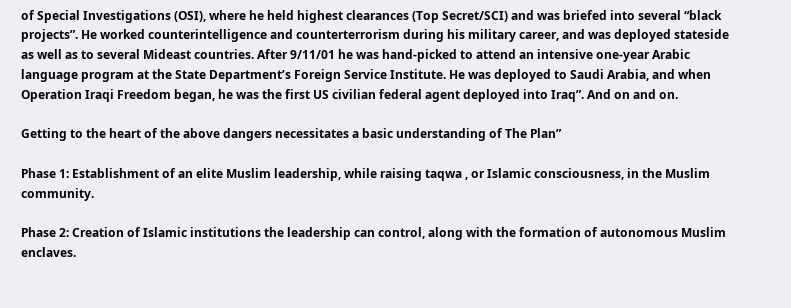of Special Investigations (OSI), where he held highest clearances (Top Secret/SCI) and was briefed into several “black projects”. He worked counterintelligence and counterterrorism during his military career, and was deployed stateside as well as to several Mideast countries. After 9/11/01 he was hand-picked to attend an intensive one-year Arabic language program at the State Department’s Foreign Service Institute. He was deployed to Saudi Arabia, and when Operation Iraqi Freedom began, he was the first US civilian federal agent deployed into Iraq”. And on and on.

Getting to the heart of the above dangers necessitates a basic understanding of The Plan”

Phase 1: Establishment of an elite Muslim leadership, while raising taqwa , or Islamic consciousness, in the Muslim community.

Phase 2: Creation of Islamic institutions the leadership can control, along with the formation of autonomous Muslim enclaves.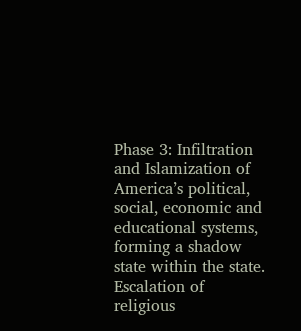Phase 3: Infiltration and Islamization of America’s political, social, economic and educational systems, forming a shadow state within the state. Escalation of religious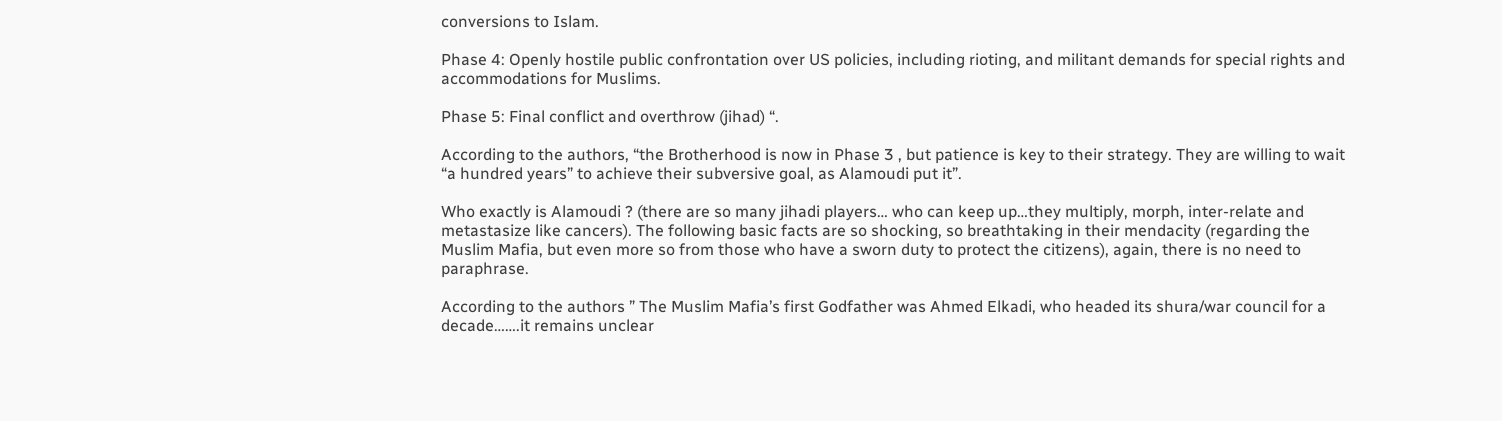conversions to Islam.

Phase 4: Openly hostile public confrontation over US policies, including rioting, and militant demands for special rights and accommodations for Muslims.

Phase 5: Final conflict and overthrow (jihad) “.

According to the authors, “the Brotherhood is now in Phase 3 , but patience is key to their strategy. They are willing to wait “a hundred years” to achieve their subversive goal, as Alamoudi put it”.

Who exactly is Alamoudi ? (there are so many jihadi players… who can keep up…they multiply, morph, inter-relate and metastasize like cancers). The following basic facts are so shocking, so breathtaking in their mendacity (regarding the Muslim Mafia, but even more so from those who have a sworn duty to protect the citizens), again, there is no need to paraphrase.

According to the authors ” The Muslim Mafia’s first Godfather was Ahmed Elkadi, who headed its shura/war council for a decade…….it remains unclear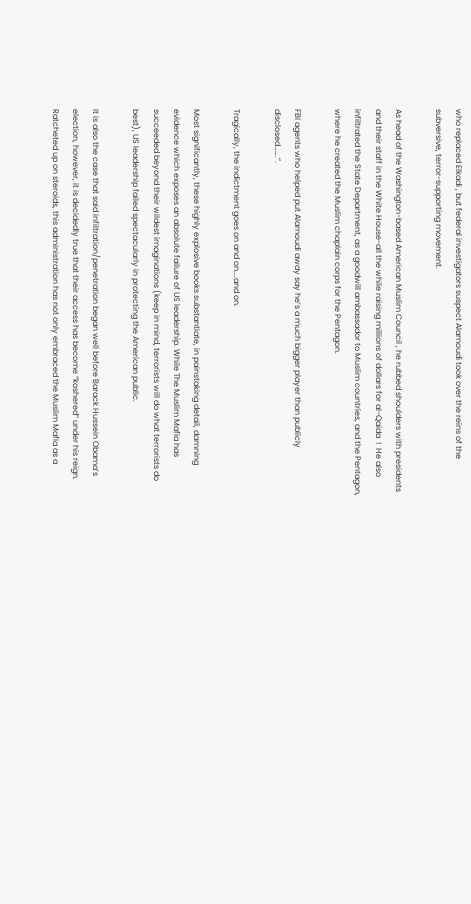who replaced Elkadi , but federal investigators suspect Alamoudi took over the reins of the subversive, terror-supporting movement.

As head of the Washington-based American Muslim Council , he rubbed shoulders with presidents and their staff in the White House-all the while raising millions of dollars for al-Qaida  !  He also infiltrated the State Department, as a goodwill ambassador to Muslim countries, and the Pentagon, where he created the Muslim chaplain corps for the Pentagon.

FBI agents who helped put Alamoudi away say he’s a much bigger player than publicly disclosed…….”.

Tragically, the indictment goes on and on….and on.

Most significantly, these highly explosive books substantiate, in painstaking detail, damning evidence which exposes an absolute failure of US leadership. While The Muslim Mafia has succeeded beyond their wildest imaginations (keep in mind, terrorists will do what terrorists do best), US leadership failed spectacularly in protecting the American public.

It is also the case that said infiltration/penetration began well before Barack Hussein Obama’s election, however, it is decidedly true that their access has become “koshered” under his reign. Ratcheted up on steroids, this administration has not only embraced the Muslim Mafia as a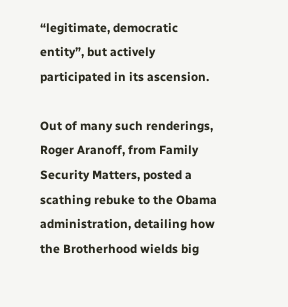“legitimate, democratic entity”, but actively participated in its ascension.

Out of many such renderings, Roger Aranoff, from Family Security Matters, posted a scathing rebuke to the Obama administration, detailing how the Brotherhood wields big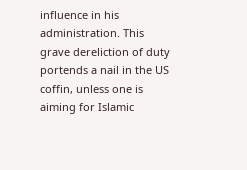influence in his administration. This grave dereliction of duty portends a nail in the US coffin, unless one is aiming for Islamic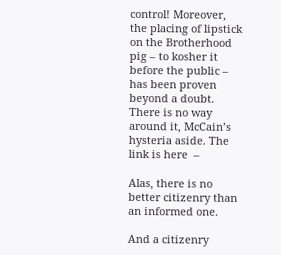control! Moreover, the placing of lipstick on the Brotherhood pig – to kosher it before the public – has been proven beyond a doubt. There is no way around it, McCain’s hysteria aside. The link is here  –

Alas, there is no better citizenry than an informed one.

And a citizenry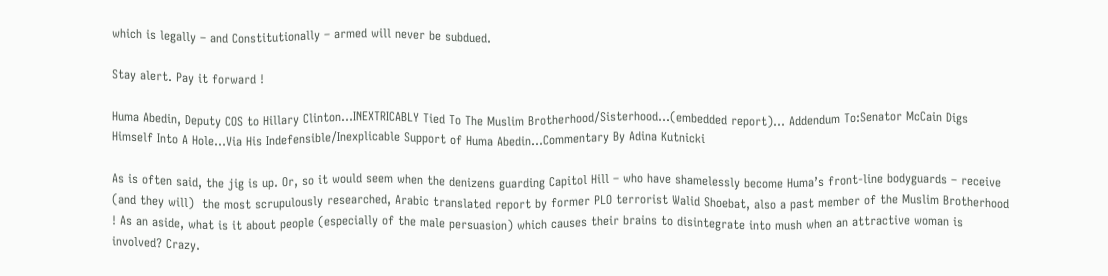which is legally – and Constitutionally – armed will never be subdued.

Stay alert. Pay it forward !

Huma Abedin, Deputy COS to Hillary Clinton…INEXTRICABLY Tied To The Muslim Brotherhood/Sisterhood…(embedded report)… Addendum To:Senator McCain Digs Himself Into A Hole…Via His Indefensible/Inexplicable Support of Huma Abedin…Commentary By Adina Kutnicki

As is often said, the jig is up. Or, so it would seem when the denizens guarding Capitol Hill – who have shamelessly become Huma’s front-line bodyguards – receive (and they will)  the most scrupulously researched, Arabic translated report by former PLO terrorist Walid Shoebat, also a past member of the Muslim Brotherhood ! As an aside, what is it about people (especially of the male persuasion) which causes their brains to disintegrate into mush when an attractive woman is involved? Crazy.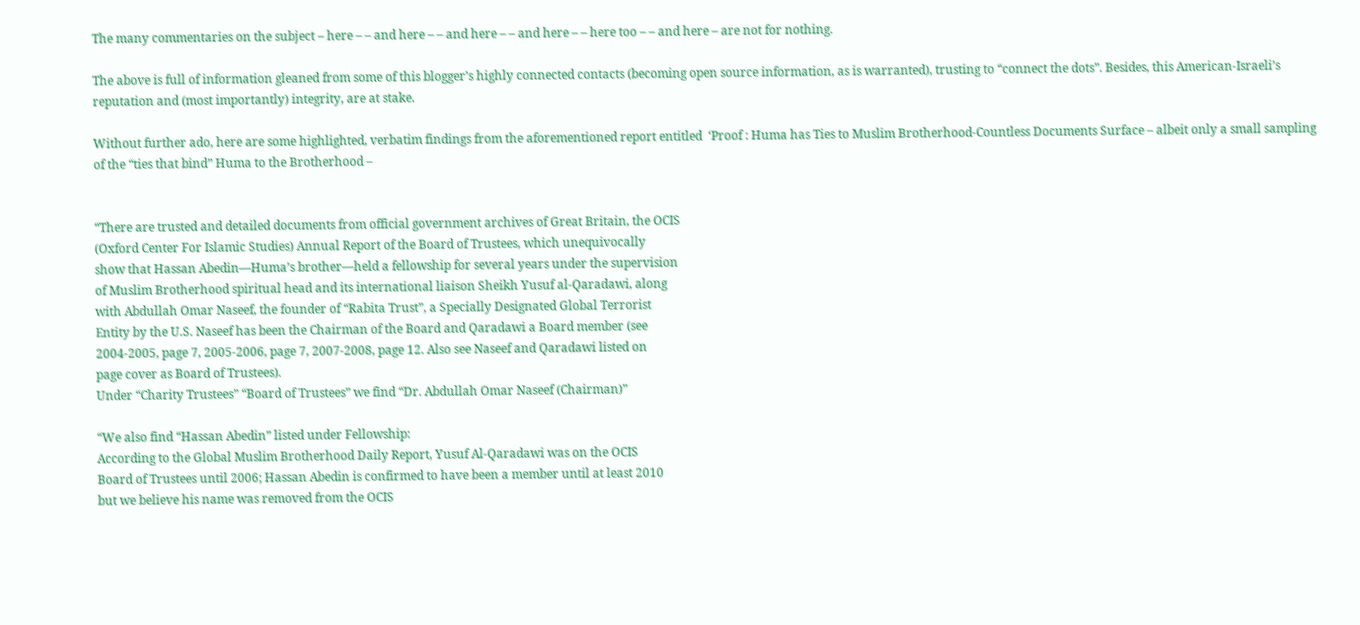The many commentaries on the subject – here – – and here – – and here – – and here – – here too – – and here – are not for nothing.

The above is full of information gleaned from some of this blogger’s highly connected contacts (becoming open source information, as is warranted), trusting to “connect the dots”. Besides, this American-Israeli’s reputation and (most importantly) integrity, are at stake.

Without further ado, here are some highlighted, verbatim findings from the aforementioned report entitled  ‘Proof : Huma has Ties to Muslim Brotherhood-Countless Documents Surface – albeit only a small sampling of the “ties that bind” Huma to the Brotherhood –


“There are trusted and detailed documents from official government archives of Great Britain, the OCIS
(Oxford Center For Islamic Studies) Annual Report of the Board of Trustees, which unequivocally
show that Hassan Abedin—Huma’s brother—held a fellowship for several years under the supervision
of Muslim Brotherhood spiritual head and its international liaison Sheikh Yusuf al-Qaradawi, along
with Abdullah Omar Naseef, the founder of “Rabita Trust”, a Specially Designated Global Terrorist
Entity by the U.S. Naseef has been the Chairman of the Board and Qaradawi a Board member (see
2004-2005, page 7, 2005-2006, page 7, 2007-2008, page 12. Also see Naseef and Qaradawi listed on
page cover as Board of Trustees).
Under “Charity Trustees” “Board of Trustees” we find “Dr. Abdullah Omar Naseef (Chairman)”

“We also find “Hassan Abedin” listed under Fellowship:
According to the Global Muslim Brotherhood Daily Report, Yusuf Al-Qaradawi was on the OCIS
Board of Trustees until 2006; Hassan Abedin is confirmed to have been a member until at least 2010
but we believe his name was removed from the OCIS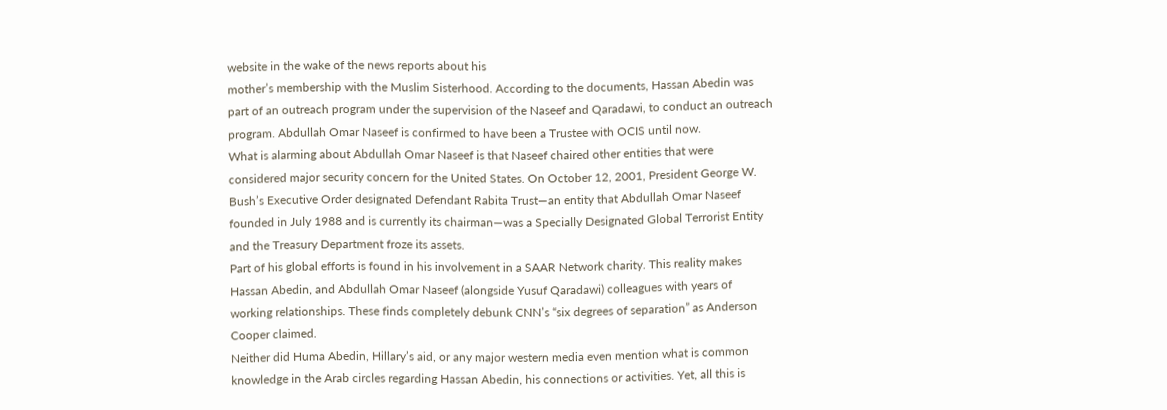website in the wake of the news reports about his
mother’s membership with the Muslim Sisterhood. According to the documents, Hassan Abedin was
part of an outreach program under the supervision of the Naseef and Qaradawi, to conduct an outreach
program. Abdullah Omar Naseef is confirmed to have been a Trustee with OCIS until now.
What is alarming about Abdullah Omar Naseef is that Naseef chaired other entities that were
considered major security concern for the United States. On October 12, 2001, President George W.
Bush’s Executive Order designated Defendant Rabita Trust—an entity that Abdullah Omar Naseef
founded in July 1988 and is currently its chairman—was a Specially Designated Global Terrorist Entity
and the Treasury Department froze its assets.
Part of his global efforts is found in his involvement in a SAAR Network charity. This reality makes
Hassan Abedin, and Abdullah Omar Naseef (alongside Yusuf Qaradawi) colleagues with years of
working relationships. These finds completely debunk CNN’s “six degrees of separation” as Anderson
Cooper claimed.
Neither did Huma Abedin, Hillary’s aid, or any major western media even mention what is common
knowledge in the Arab circles regarding Hassan Abedin, his connections or activities. Yet, all this is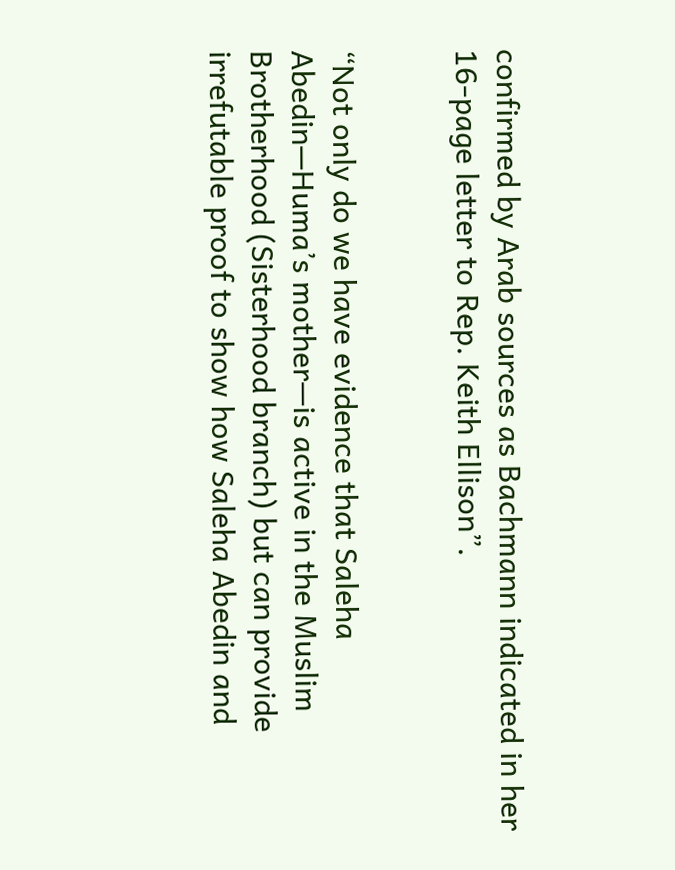confirmed by Arab sources as Bachmann indicated in her 16-page letter to Rep. Keith Ellison”.


“Not only do we have evidence that Saleha Abedin—Huma’s mother—is active in the Muslim Brotherhood (Sisterhood branch) but can provide irrefutable proof to show how Saleha Abedin and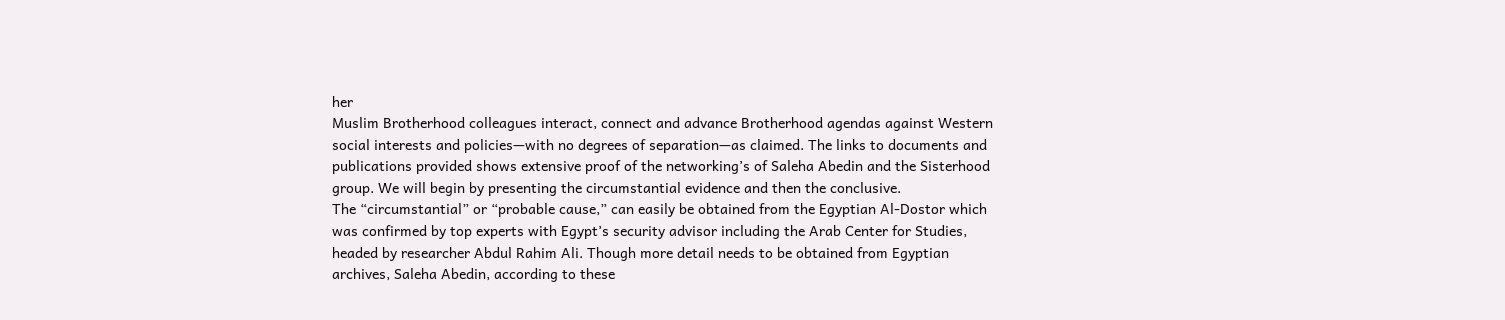her
Muslim Brotherhood colleagues interact, connect and advance Brotherhood agendas against Western
social interests and policies—with no degrees of separation—as claimed. The links to documents and
publications provided shows extensive proof of the networking’s of Saleha Abedin and the Sisterhood
group. We will begin by presenting the circumstantial evidence and then the conclusive.
The “circumstantial” or “probable cause,” can easily be obtained from the Egyptian Al-Dostor which
was confirmed by top experts with Egypt’s security advisor including the Arab Center for Studies,
headed by researcher Abdul Rahim Ali. Though more detail needs to be obtained from Egyptian
archives, Saleha Abedin, according to these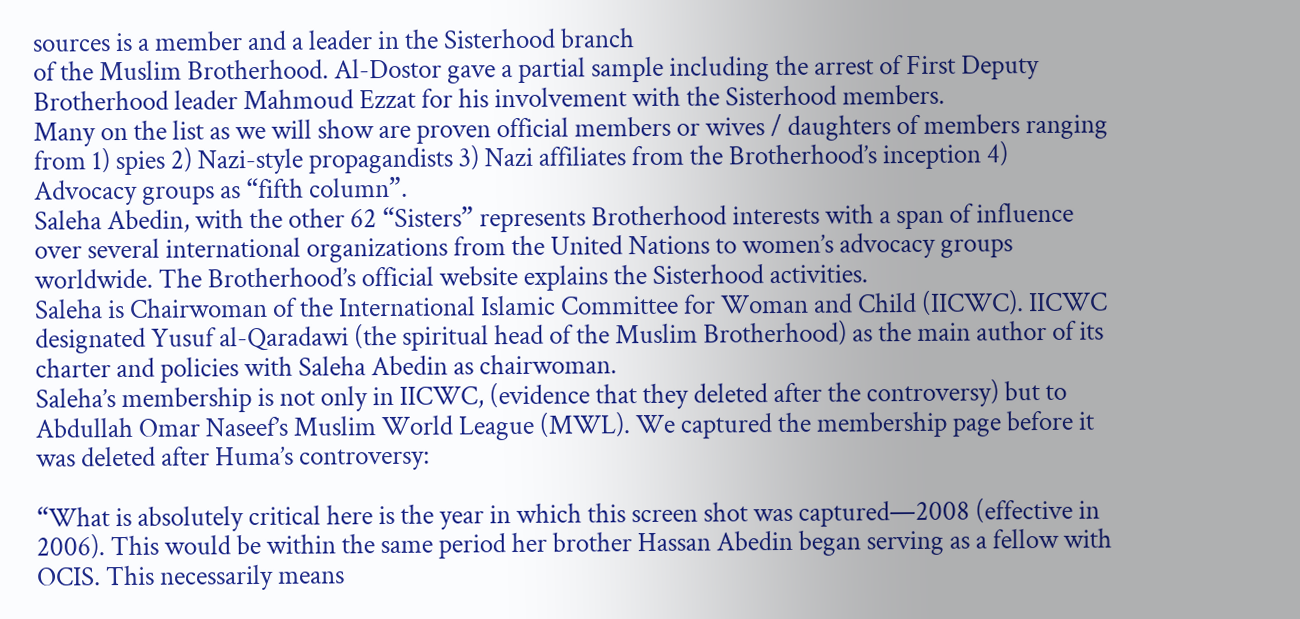sources is a member and a leader in the Sisterhood branch
of the Muslim Brotherhood. Al-Dostor gave a partial sample including the arrest of First Deputy
Brotherhood leader Mahmoud Ezzat for his involvement with the Sisterhood members.
Many on the list as we will show are proven official members or wives / daughters of members ranging
from 1) spies 2) Nazi-style propagandists 3) Nazi affiliates from the Brotherhood’s inception 4)
Advocacy groups as “fifth column”.
Saleha Abedin, with the other 62 “Sisters” represents Brotherhood interests with a span of influence
over several international organizations from the United Nations to women’s advocacy groups
worldwide. The Brotherhood’s official website explains the Sisterhood activities.
Saleha is Chairwoman of the International Islamic Committee for Woman and Child (IICWC). IICWC
designated Yusuf al-Qaradawi (the spiritual head of the Muslim Brotherhood) as the main author of its
charter and policies with Saleha Abedin as chairwoman.
Saleha’s membership is not only in IICWC, (evidence that they deleted after the controversy) but to
Abdullah Omar Naseef’s Muslim World League (MWL). We captured the membership page before it
was deleted after Huma’s controversy:

“What is absolutely critical here is the year in which this screen shot was captured—2008 (effective in
2006). This would be within the same period her brother Hassan Abedin began serving as a fellow with
OCIS. This necessarily means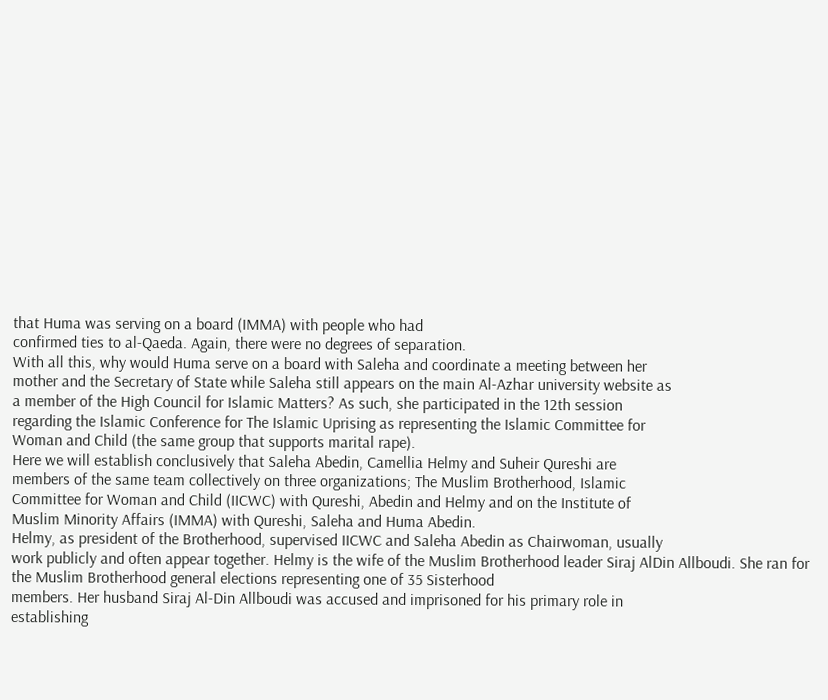that Huma was serving on a board (IMMA) with people who had
confirmed ties to al-Qaeda. Again, there were no degrees of separation.
With all this, why would Huma serve on a board with Saleha and coordinate a meeting between her
mother and the Secretary of State while Saleha still appears on the main Al-Azhar university website as
a member of the High Council for Islamic Matters? As such, she participated in the 12th session
regarding the Islamic Conference for The Islamic Uprising as representing the Islamic Committee for
Woman and Child (the same group that supports marital rape).
Here we will establish conclusively that Saleha Abedin, Camellia Helmy and Suheir Qureshi are
members of the same team collectively on three organizations; The Muslim Brotherhood, Islamic
Committee for Woman and Child (IICWC) with Qureshi, Abedin and Helmy and on the Institute of
Muslim Minority Affairs (IMMA) with Qureshi, Saleha and Huma Abedin.
Helmy, as president of the Brotherhood, supervised IICWC and Saleha Abedin as Chairwoman, usually
work publicly and often appear together. Helmy is the wife of the Muslim Brotherhood leader Siraj AlDin Allboudi. She ran for the Muslim Brotherhood general elections representing one of 35 Sisterhood
members. Her husband Siraj Al-Din Allboudi was accused and imprisoned for his primary role in
establishing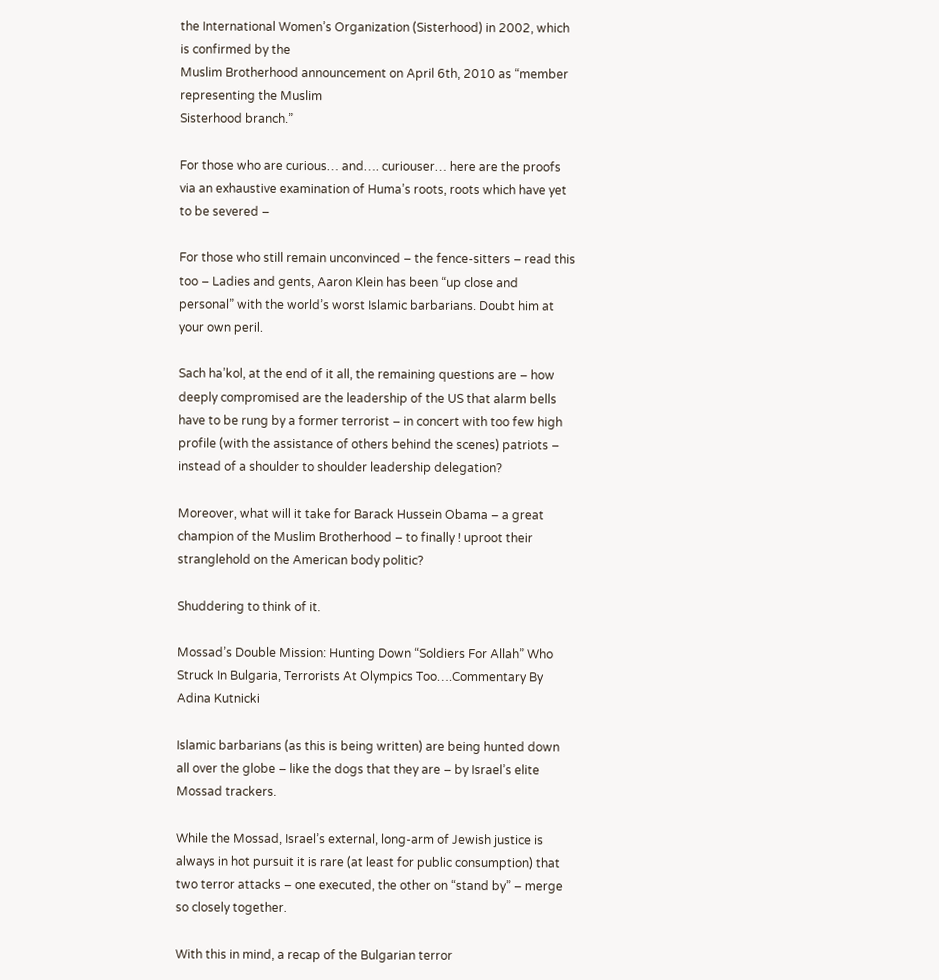the International Women’s Organization (Sisterhood) in 2002, which is confirmed by the
Muslim Brotherhood announcement on April 6th, 2010 as “member representing the Muslim
Sisterhood branch.”

For those who are curious… and…. curiouser… here are the proofs via an exhaustive examination of Huma’s roots, roots which have yet to be severed –

For those who still remain unconvinced – the fence-sitters – read this too – Ladies and gents, Aaron Klein has been “up close and personal” with the world’s worst Islamic barbarians. Doubt him at your own peril.

Sach ha’kol, at the end of it all, the remaining questions are – how deeply compromised are the leadership of the US that alarm bells have to be rung by a former terrorist – in concert with too few high profile (with the assistance of others behind the scenes) patriots – instead of a shoulder to shoulder leadership delegation?

Moreover, what will it take for Barack Hussein Obama – a great champion of the Muslim Brotherhood – to finally ! uproot their stranglehold on the American body politic?

Shuddering to think of it.

Mossad’s Double Mission: Hunting Down “Soldiers For Allah” Who Struck In Bulgaria, Terrorists At Olympics Too….Commentary By Adina Kutnicki

Islamic barbarians (as this is being written) are being hunted down all over the globe – like the dogs that they are – by Israel’s elite Mossad trackers.

While the Mossad, Israel’s external, long-arm of Jewish justice is always in hot pursuit it is rare (at least for public consumption) that two terror attacks – one executed, the other on “stand by” – merge so closely together.

With this in mind, a recap of the Bulgarian terror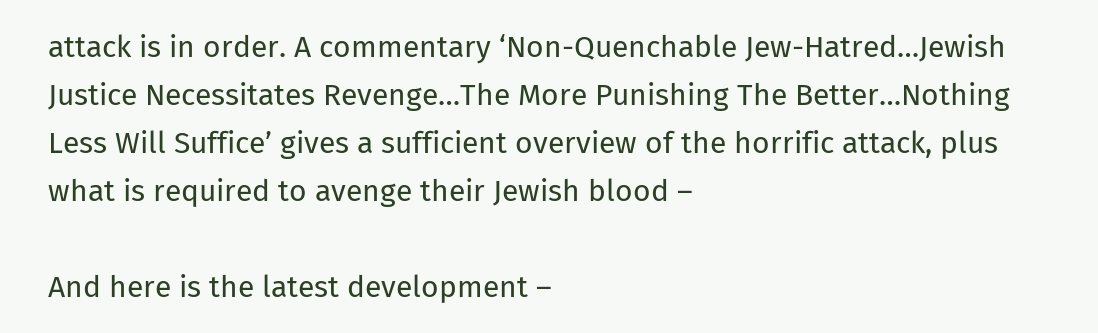attack is in order. A commentary ‘Non-Quenchable Jew-Hatred…Jewish Justice Necessitates Revenge…The More Punishing The Better…Nothing Less Will Suffice’ gives a sufficient overview of the horrific attack, plus what is required to avenge their Jewish blood –

And here is the latest development –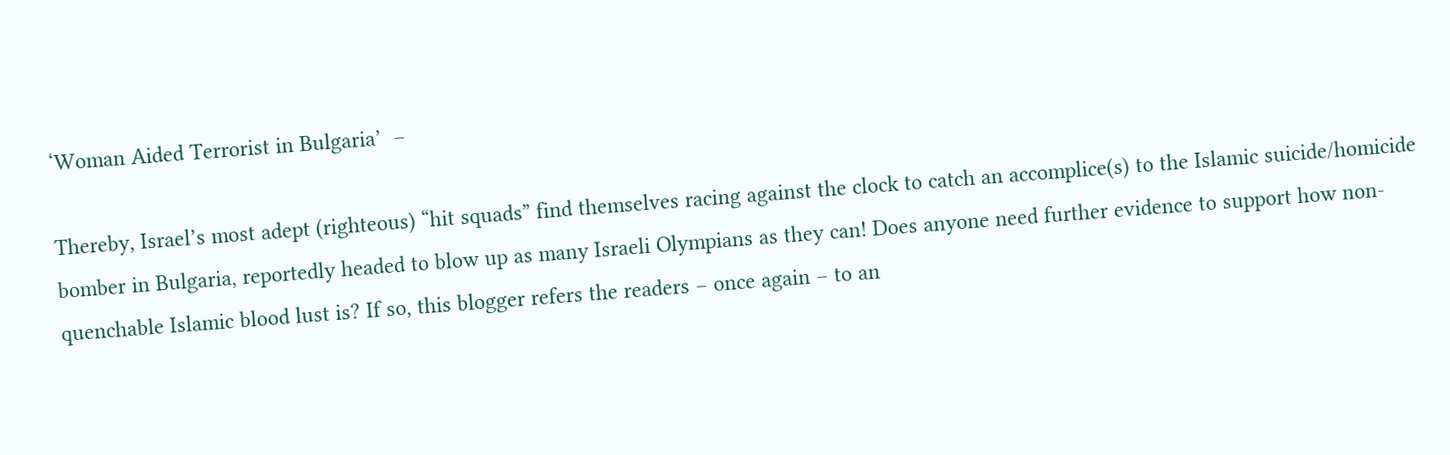‘Woman Aided Terrorist in Bulgaria’  –

Thereby, Israel’s most adept (righteous) “hit squads” find themselves racing against the clock to catch an accomplice(s) to the Islamic suicide/homicide bomber in Bulgaria, reportedly headed to blow up as many Israeli Olympians as they can! Does anyone need further evidence to support how non-quenchable Islamic blood lust is? If so, this blogger refers the readers – once again – to an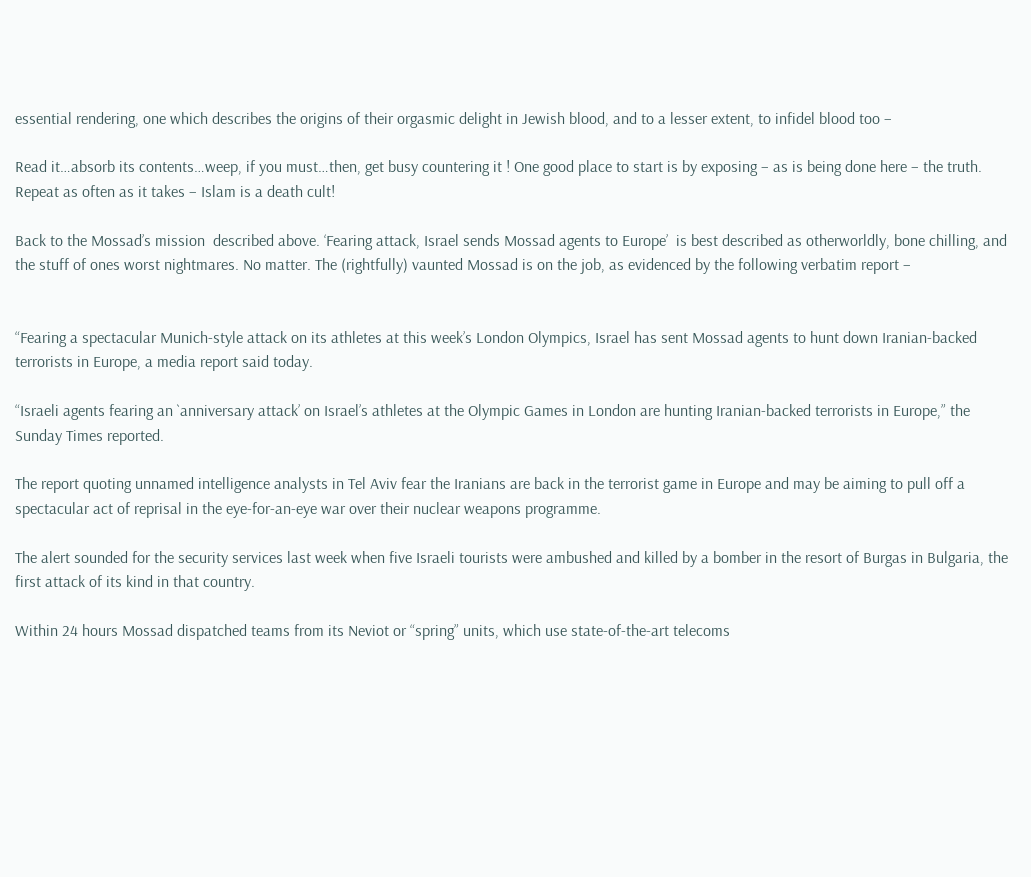essential rendering, one which describes the origins of their orgasmic delight in Jewish blood, and to a lesser extent, to infidel blood too –

Read it…absorb its contents…weep, if you must…then, get busy countering it ! One good place to start is by exposing – as is being done here – the truth. Repeat as often as it takes – Islam is a death cult!

Back to the Mossad’s mission  described above. ‘Fearing attack, Israel sends Mossad agents to Europe’  is best described as otherworldly, bone chilling, and the stuff of ones worst nightmares. No matter. The (rightfully) vaunted Mossad is on the job, as evidenced by the following verbatim report –


“Fearing a spectacular Munich-style attack on its athletes at this week’s London Olympics, Israel has sent Mossad agents to hunt down Iranian-backed terrorists in Europe, a media report said today.

“Israeli agents fearing an `anniversary attack’ on Israel’s athletes at the Olympic Games in London are hunting Iranian-backed terrorists in Europe,” the Sunday Times reported.

The report quoting unnamed intelligence analysts in Tel Aviv fear the Iranians are back in the terrorist game in Europe and may be aiming to pull off a spectacular act of reprisal in the eye-for-an-eye war over their nuclear weapons programme.

The alert sounded for the security services last week when five Israeli tourists were ambushed and killed by a bomber in the resort of Burgas in Bulgaria, the first attack of its kind in that country.

Within 24 hours Mossad dispatched teams from its Neviot or “spring” units, which use state-of-the-art telecoms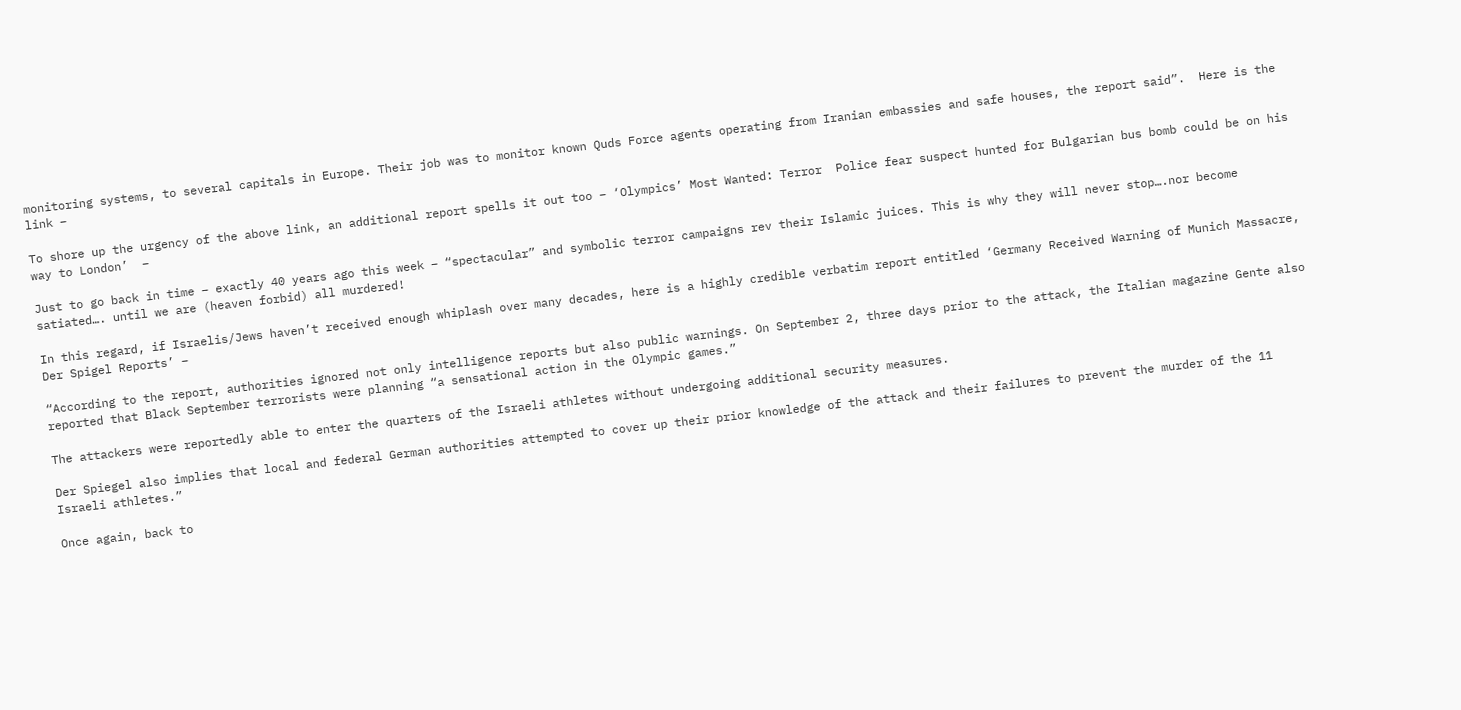monitoring systems, to several capitals in Europe. Their job was to monitor known Quds Force agents operating from Iranian embassies and safe houses, the report said”.  Here is the link –

To shore up the urgency of the above link, an additional report spells it out too – ‘Olympics’ Most Wanted: Terror  Police fear suspect hunted for Bulgarian bus bomb could be on his way to London’  –

Just to go back in time – exactly 40 years ago this week – “spectacular” and symbolic terror campaigns rev their Islamic juices. This is why they will never stop….nor become satiated…. until we are (heaven forbid) all murdered!

In this regard, if Israelis/Jews haven’t received enough whiplash over many decades, here is a highly credible verbatim report entitled ‘Germany Received Warning of Munich Massacre, Der Spigel Reports’ –

“According to the report, authorities ignored not only intelligence reports but also public warnings. On September 2, three days prior to the attack, the Italian magazine Gente also reported that Black September terrorists were planning “a sensational action in the Olympic games.”

The attackers were reportedly able to enter the quarters of the Israeli athletes without undergoing additional security measures.

Der Spiegel also implies that local and federal German authorities attempted to cover up their prior knowledge of the attack and their failures to prevent the murder of the 11 Israeli athletes.”

Once again, back to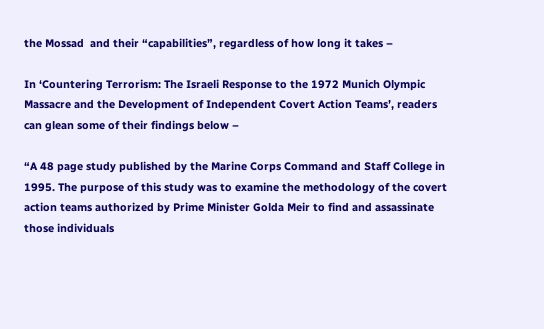the Mossad  and their “capabilities”, regardless of how long it takes –

In ‘Countering Terrorism: The Israeli Response to the 1972 Munich Olympic Massacre and the Development of Independent Covert Action Teams’, readers can glean some of their findings below –

“A 48 page study published by the Marine Corps Command and Staff College in 1995. The purpose of this study was to examine the methodology of the covert action teams authorized by Prime Minister Golda Meir to find and assassinate those individuals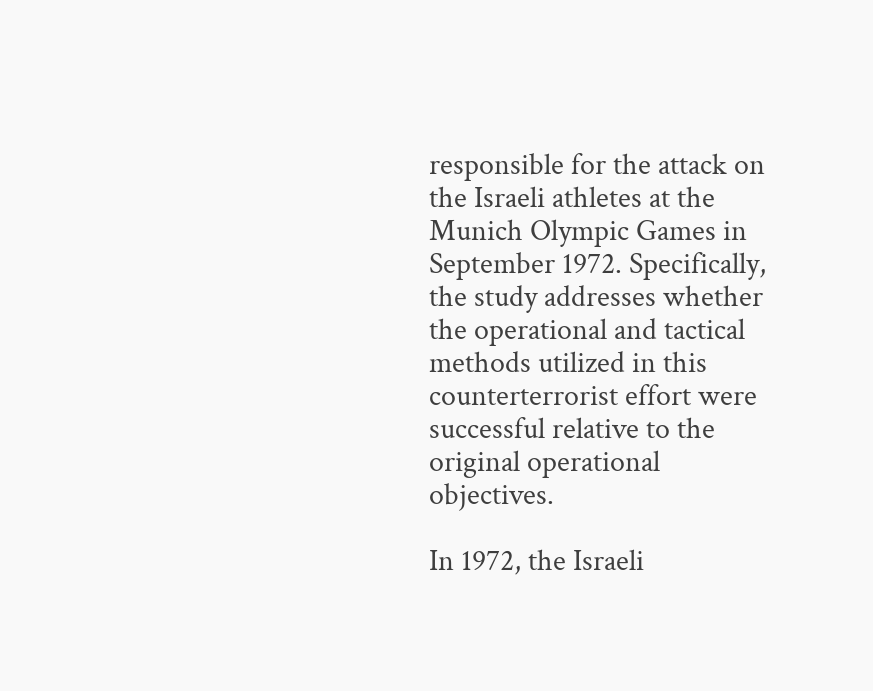responsible for the attack on the Israeli athletes at the Munich Olympic Games in September 1972. Specifically, the study addresses whether the operational and tactical methods utilized in this counterterrorist effort were successful relative to the original operational objectives.

In 1972, the Israeli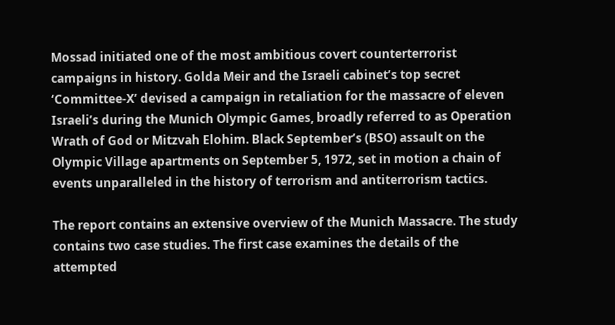Mossad initiated one of the most ambitious covert counterterrorist campaigns in history. Golda Meir and the Israeli cabinet’s top secret ‘Committee-X’ devised a campaign in retaliation for the massacre of eleven Israeli’s during the Munich Olympic Games, broadly referred to as Operation Wrath of God or Mitzvah Elohim. Black September’s (BSO) assault on the Olympic Village apartments on September 5, 1972, set in motion a chain of events unparalleled in the history of terrorism and antiterrorism tactics.

The report contains an extensive overview of the Munich Massacre. The study contains two case studies. The first case examines the details of the attempted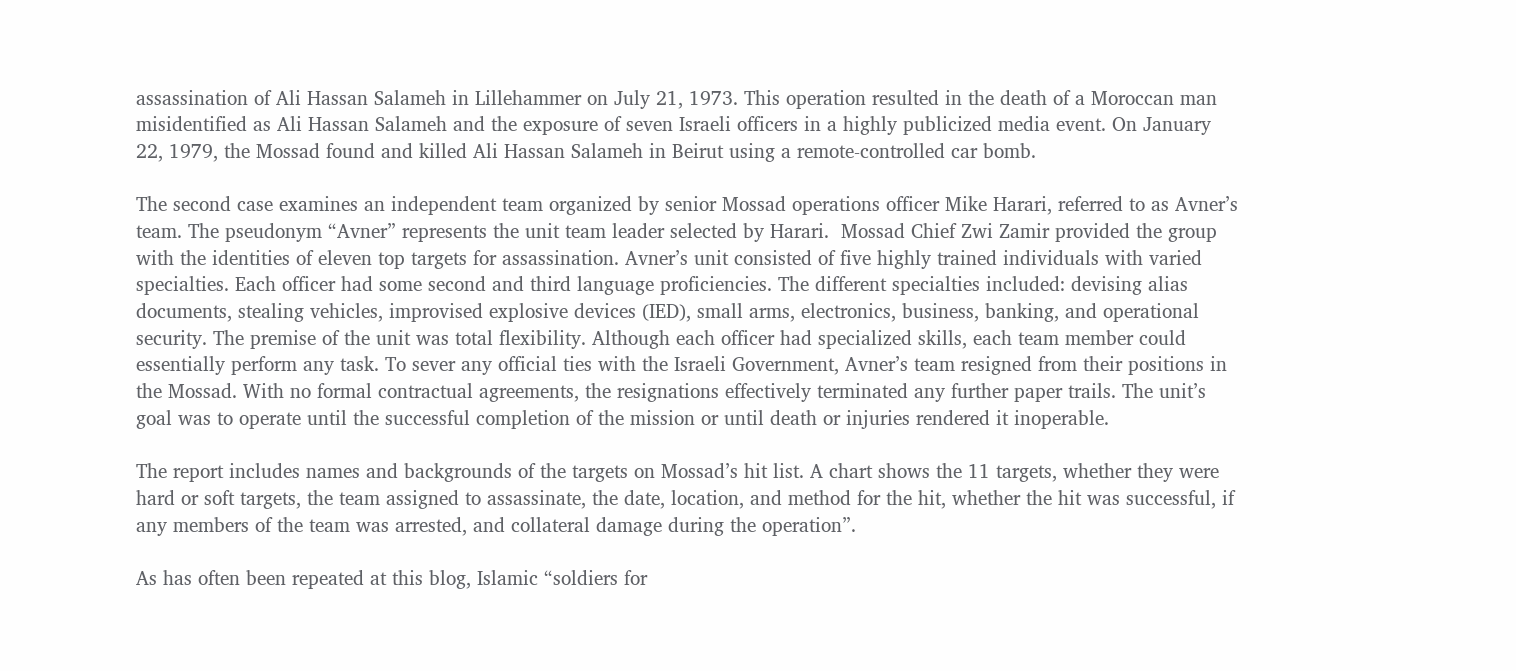assassination of Ali Hassan Salameh in Lillehammer on July 21, 1973. This operation resulted in the death of a Moroccan man misidentified as Ali Hassan Salameh and the exposure of seven Israeli officers in a highly publicized media event. On January 22, 1979, the Mossad found and killed Ali Hassan Salameh in Beirut using a remote-controlled car bomb.

The second case examines an independent team organized by senior Mossad operations officer Mike Harari, referred to as Avner’s team. The pseudonym “Avner” represents the unit team leader selected by Harari.  Mossad Chief Zwi Zamir provided the group with the identities of eleven top targets for assassination. Avner’s unit consisted of five highly trained individuals with varied specialties. Each officer had some second and third language proficiencies. The different specialties included: devising alias documents, stealing vehicles, improvised explosive devices (IED), small arms, electronics, business, banking, and operational security. The premise of the unit was total flexibility. Although each officer had specialized skills, each team member could essentially perform any task. To sever any official ties with the Israeli Government, Avner’s team resigned from their positions in the Mossad. With no formal contractual agreements, the resignations effectively terminated any further paper trails. The unit’s goal was to operate until the successful completion of the mission or until death or injuries rendered it inoperable.

The report includes names and backgrounds of the targets on Mossad’s hit list. A chart shows the 11 targets, whether they were hard or soft targets, the team assigned to assassinate, the date, location, and method for the hit, whether the hit was successful, if any members of the team was arrested, and collateral damage during the operation”.

As has often been repeated at this blog, Islamic “soldiers for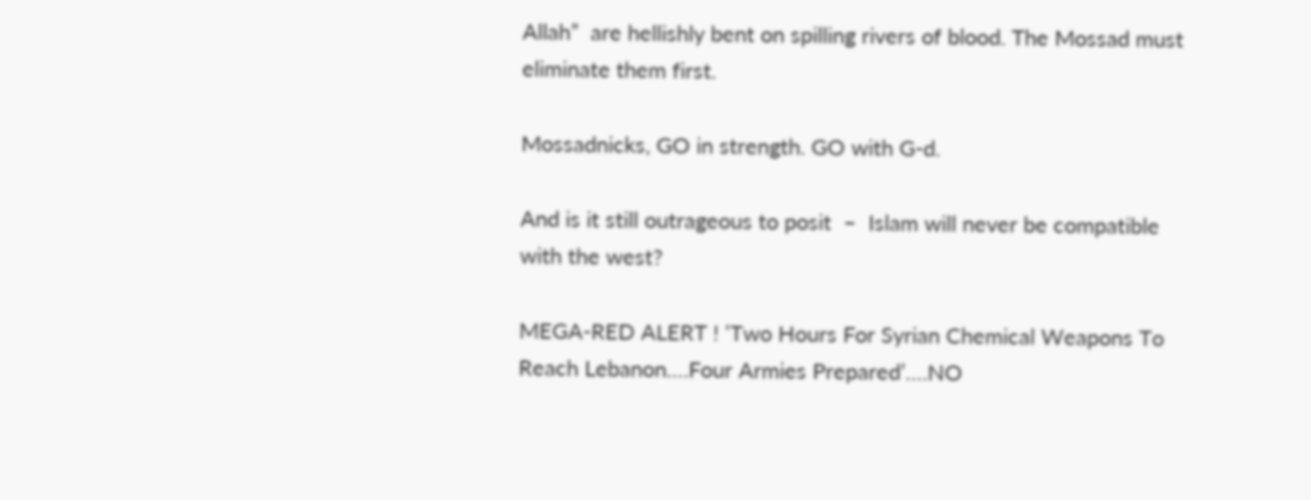Allah”  are hellishly bent on spilling rivers of blood. The Mossad must eliminate them first.

Mossadnicks, GO in strength. GO with G-d.

And is it still outrageous to posit  –  Islam will never be compatible with the west?

MEGA-RED ALERT ! ‘Two Hours For Syrian Chemical Weapons To Reach Lebanon….Four Armies Prepared’….NO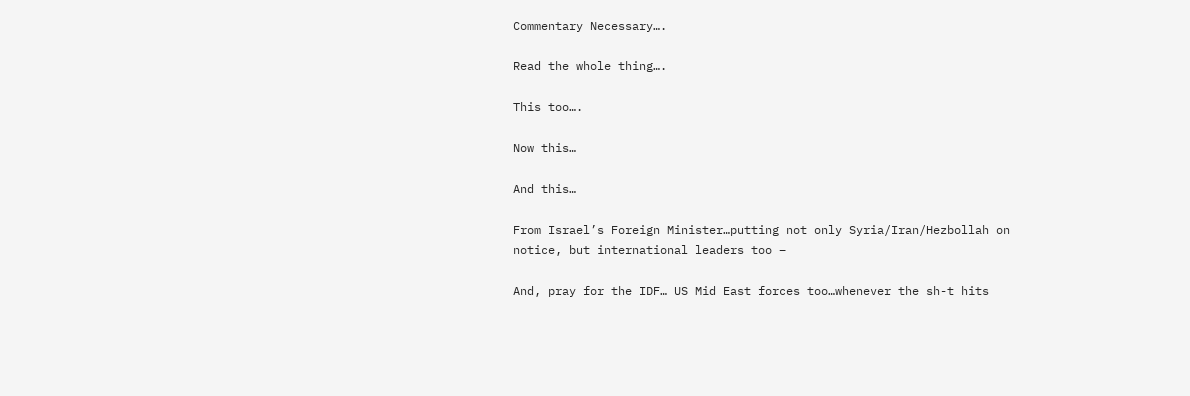Commentary Necessary….

Read the whole thing….

This too….

Now this…

And this…

From Israel’s Foreign Minister…putting not only Syria/Iran/Hezbollah on notice, but international leaders too –

And, pray for the IDF… US Mid East forces too…whenever the sh-t hits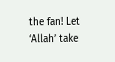the fan! Let ‘Allah’ take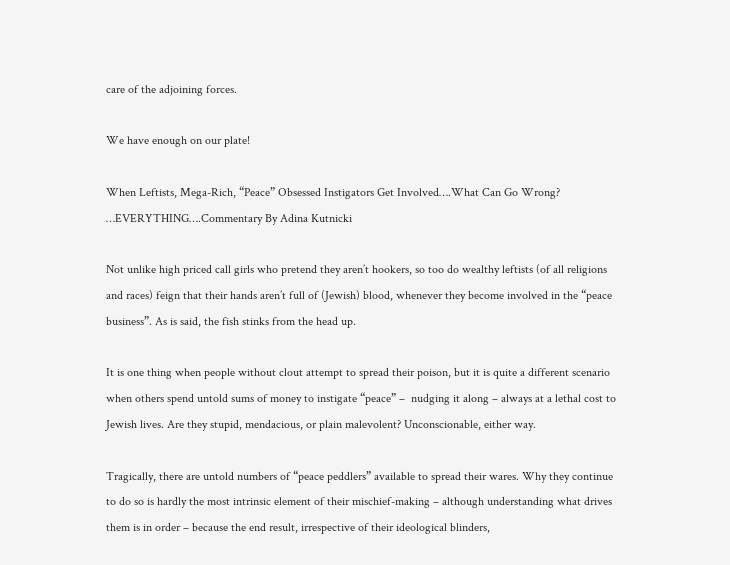care of the adjoining forces.

We have enough on our plate!

When Leftists, Mega-Rich, “Peace” Obsessed Instigators Get Involved….What Can Go Wrong? …EVERYTHING….Commentary By Adina Kutnicki

Not unlike high priced call girls who pretend they aren’t hookers, so too do wealthy leftists (of all religions and races) feign that their hands aren’t full of (Jewish) blood, whenever they become involved in the “peace business”. As is said, the fish stinks from the head up.

It is one thing when people without clout attempt to spread their poison, but it is quite a different scenario when others spend untold sums of money to instigate “peace” –  nudging it along – always at a lethal cost to Jewish lives. Are they stupid, mendacious, or plain malevolent? Unconscionable, either way.

Tragically, there are untold numbers of “peace peddlers” available to spread their wares. Why they continue to do so is hardly the most intrinsic element of their mischief-making – although understanding what drives them is in order – because the end result, irrespective of their ideological blinders,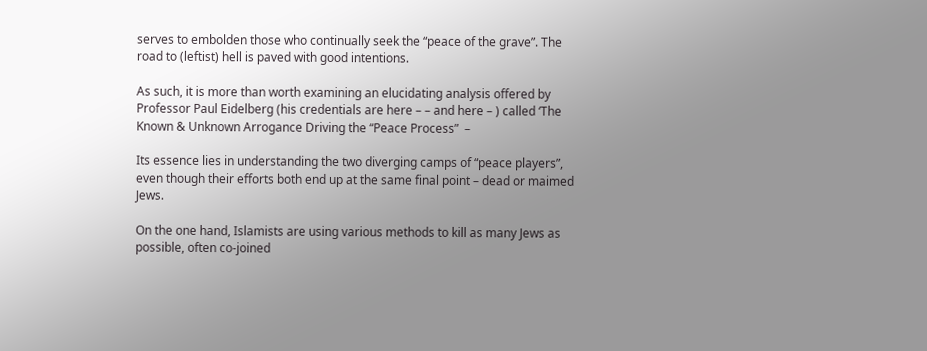serves to embolden those who continually seek the “peace of the grave”. The road to (leftist) hell is paved with good intentions.

As such, it is more than worth examining an elucidating analysis offered by Professor Paul Eidelberg (his credentials are here – – and here – ) called ‘The Known & Unknown Arrogance Driving the “Peace Process”  –

Its essence lies in understanding the two diverging camps of “peace players”, even though their efforts both end up at the same final point – dead or maimed Jews.

On the one hand, Islamists are using various methods to kill as many Jews as possible, often co-joined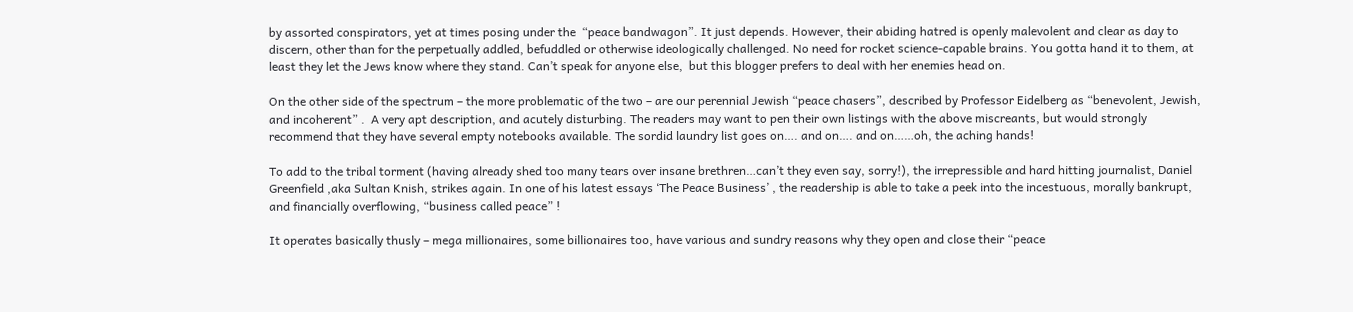by assorted conspirators, yet at times posing under the  “peace bandwagon”. It just depends. However, their abiding hatred is openly malevolent and clear as day to discern, other than for the perpetually addled, befuddled or otherwise ideologically challenged. No need for rocket science-capable brains. You gotta hand it to them, at least they let the Jews know where they stand. Can’t speak for anyone else,  but this blogger prefers to deal with her enemies head on.

On the other side of the spectrum – the more problematic of the two – are our perennial Jewish “peace chasers”, described by Professor Eidelberg as “benevolent, Jewish, and incoherent” .  A very apt description, and acutely disturbing. The readers may want to pen their own listings with the above miscreants, but would strongly recommend that they have several empty notebooks available. The sordid laundry list goes on…. and on…. and on……oh, the aching hands!

To add to the tribal torment (having already shed too many tears over insane brethren…can’t they even say, sorry!), the irrepressible and hard hitting journalist, Daniel Greenfield ,aka Sultan Knish, strikes again. In one of his latest essays ‘The Peace Business’ , the readership is able to take a peek into the incestuous, morally bankrupt, and financially overflowing, “business called peace” !

It operates basically thusly – mega millionaires, some billionaires too, have various and sundry reasons why they open and close their “peace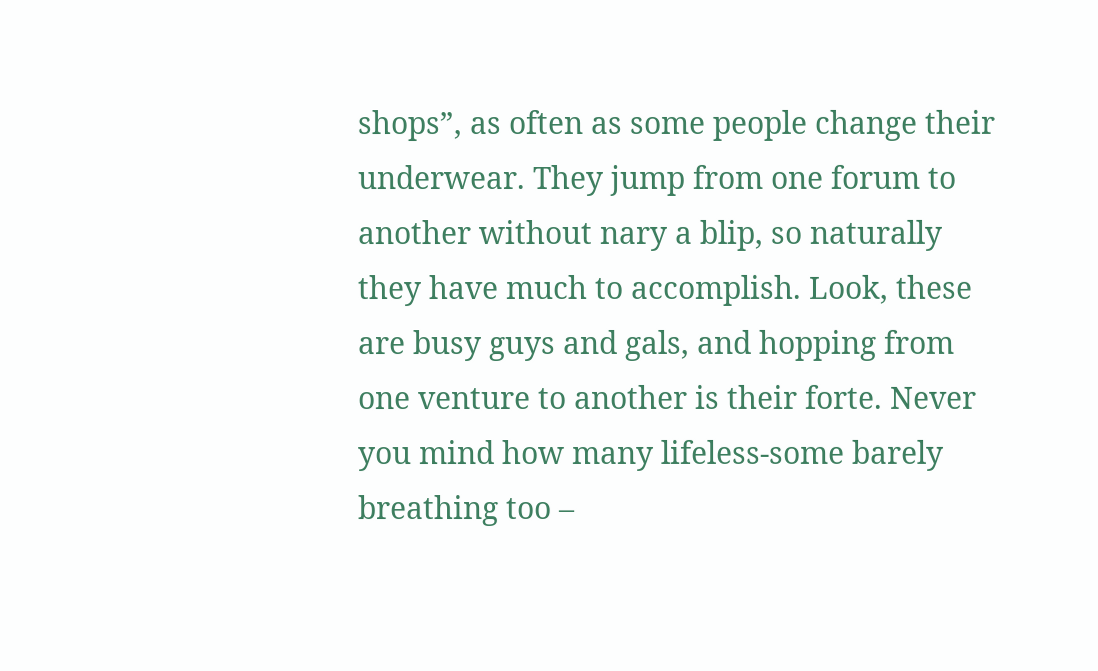shops”, as often as some people change their underwear. They jump from one forum to another without nary a blip, so naturally they have much to accomplish. Look, these are busy guys and gals, and hopping from one venture to another is their forte. Never you mind how many lifeless-some barely breathing too –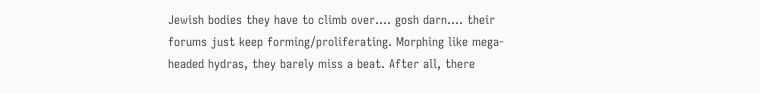Jewish bodies they have to climb over…. gosh darn…. their forums just keep forming/proliferating. Morphing like mega-headed hydras, they barely miss a beat. After all, there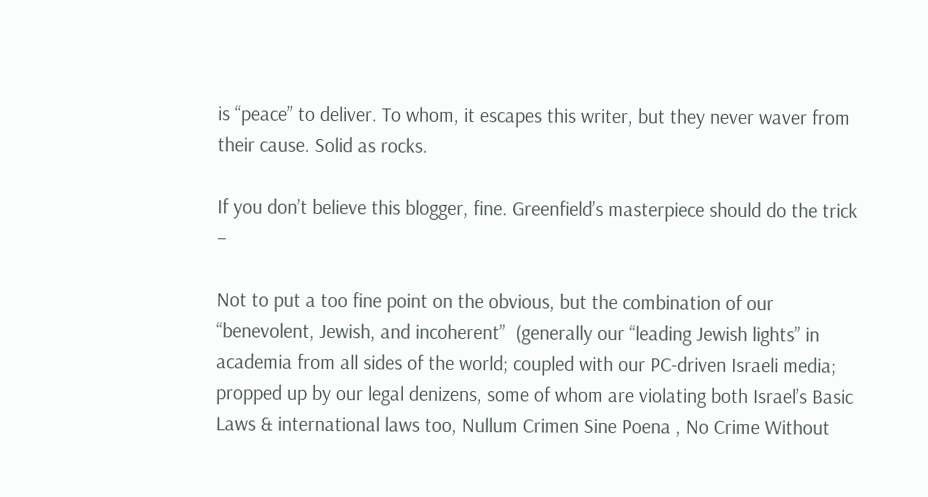is “peace” to deliver. To whom, it escapes this writer, but they never waver from their cause. Solid as rocks.

If you don’t believe this blogger, fine. Greenfield’s masterpiece should do the trick –

Not to put a too fine point on the obvious, but the combination of our “benevolent, Jewish, and incoherent”  (generally our “leading Jewish lights” in academia from all sides of the world; coupled with our PC-driven Israeli media; propped up by our legal denizens, some of whom are violating both Israel’s Basic Laws & international laws too, Nullum Crimen Sine Poena , No Crime Without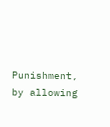Punishment, by allowing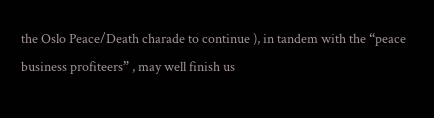the Oslo Peace/Death charade to continue ), in tandem with the “peace business profiteers” , may well finish us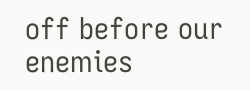off before our enemies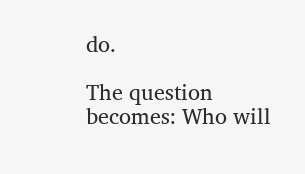do.

The question becomes: Who will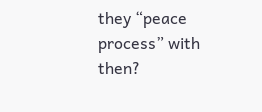they “peace process” with then?